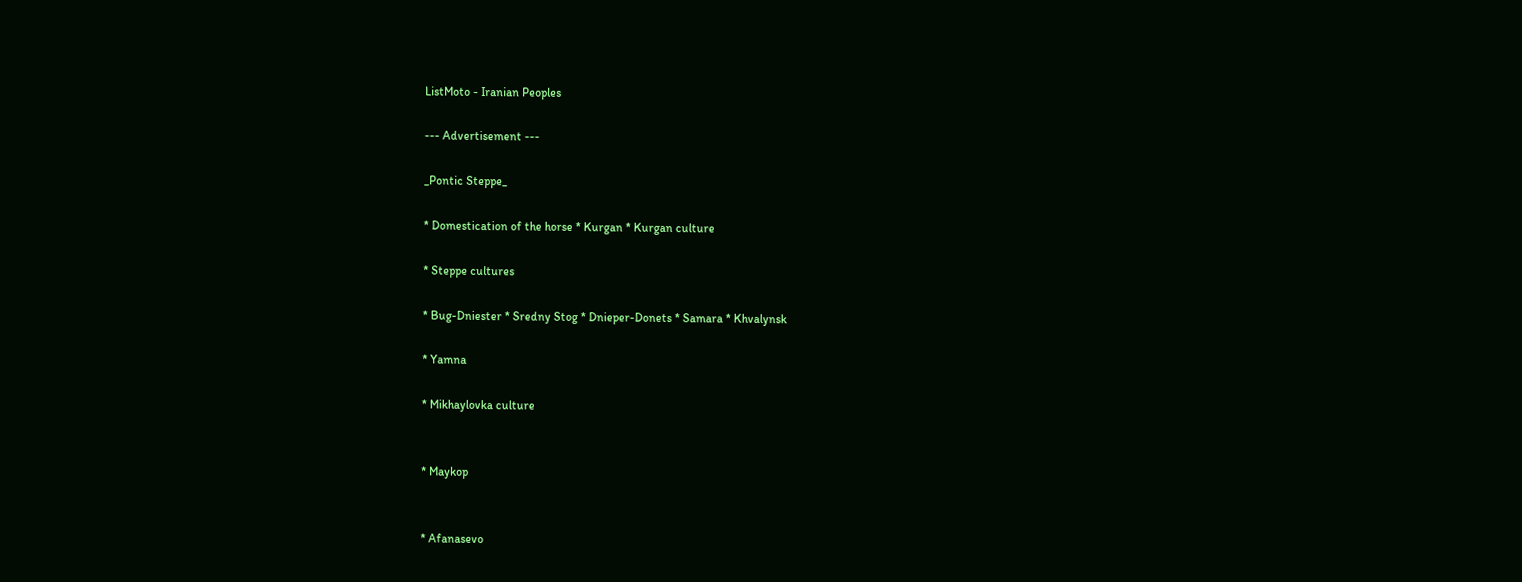ListMoto - Iranian Peoples

--- Advertisement ---

_Pontic Steppe_

* Domestication of the horse * Kurgan * Kurgan culture

* Steppe cultures

* Bug-Dniester * Sredny Stog * Dnieper-Donets * Samara * Khvalynsk

* Yamna

* Mikhaylovka culture


* Maykop


* Afanasevo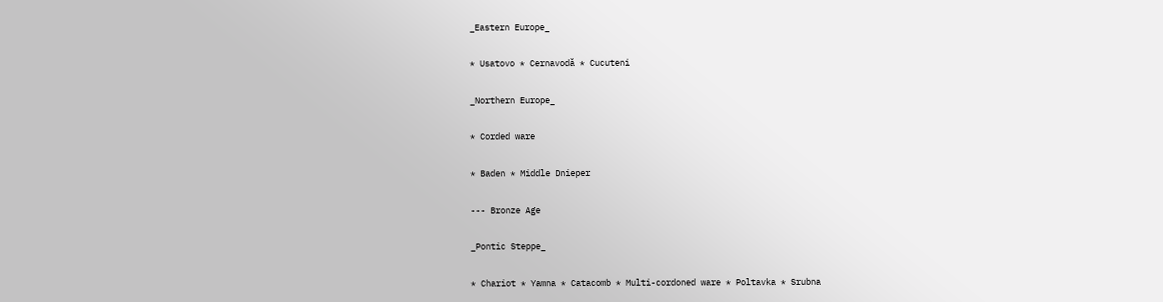_Eastern Europe_

* Usatovo * Cernavodă * Cucuteni

_Northern Europe_

* Corded ware

* Baden * Middle Dnieper

--- Bronze Age

_Pontic Steppe_

* Chariot * Yamna * Catacomb * Multi-cordoned ware * Poltavka * Srubna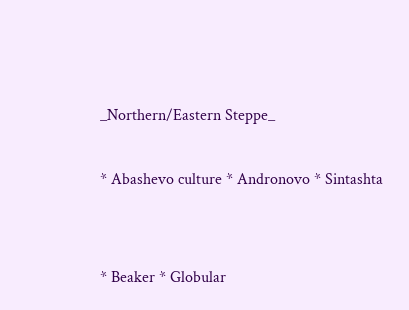_Northern/Eastern Steppe_

* Abashevo culture * Andronovo * Sintashta


* Beaker * Globular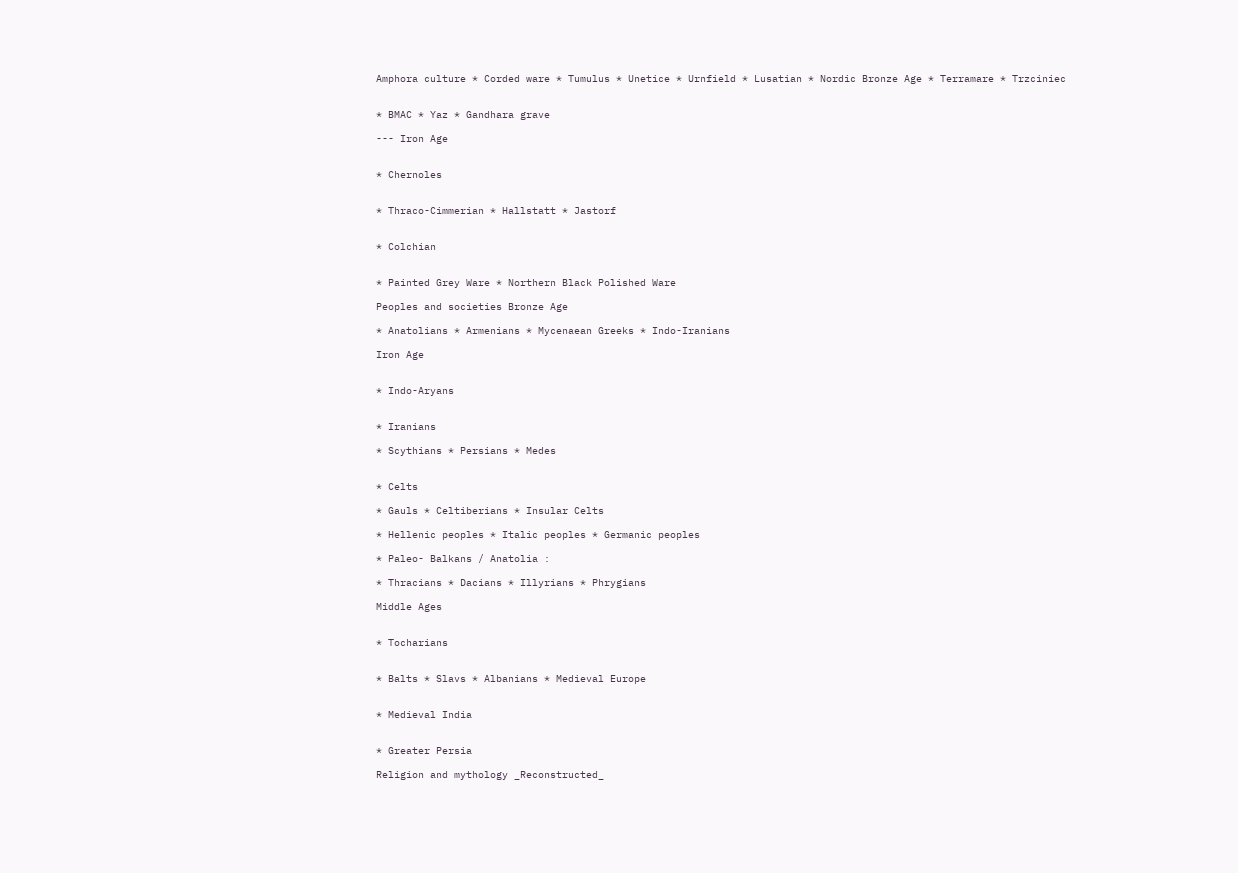Amphora culture * Corded ware * Tumulus * Unetice * Urnfield * Lusatian * Nordic Bronze Age * Terramare * Trzciniec


* BMAC * Yaz * Gandhara grave

--- Iron Age


* Chernoles


* Thraco-Cimmerian * Hallstatt * Jastorf


* Colchian


* Painted Grey Ware * Northern Black Polished Ware

Peoples and societies Bronze Age

* Anatolians * Armenians * Mycenaean Greeks * Indo-Iranians

Iron Age


* Indo-Aryans


* Iranians

* Scythians * Persians * Medes


* Celts

* Gauls * Celtiberians * Insular Celts

* Hellenic peoples * Italic peoples * Germanic peoples

* Paleo- Balkans / Anatolia :

* Thracians * Dacians * Illyrians * Phrygians

Middle Ages


* Tocharians


* Balts * Slavs * Albanians * Medieval Europe


* Medieval India


* Greater Persia

Religion and mythology _Reconstructed_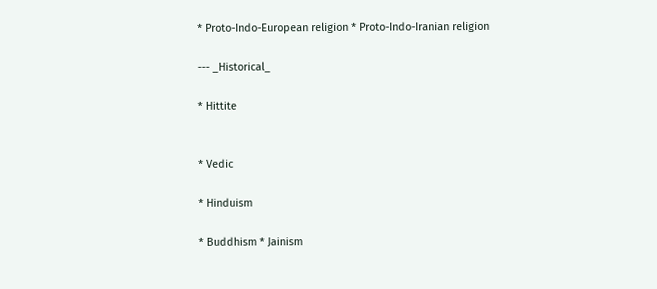* Proto-Indo-European religion * Proto-Indo-Iranian religion

--- _Historical_

* Hittite


* Vedic

* Hinduism

* Buddhism * Jainism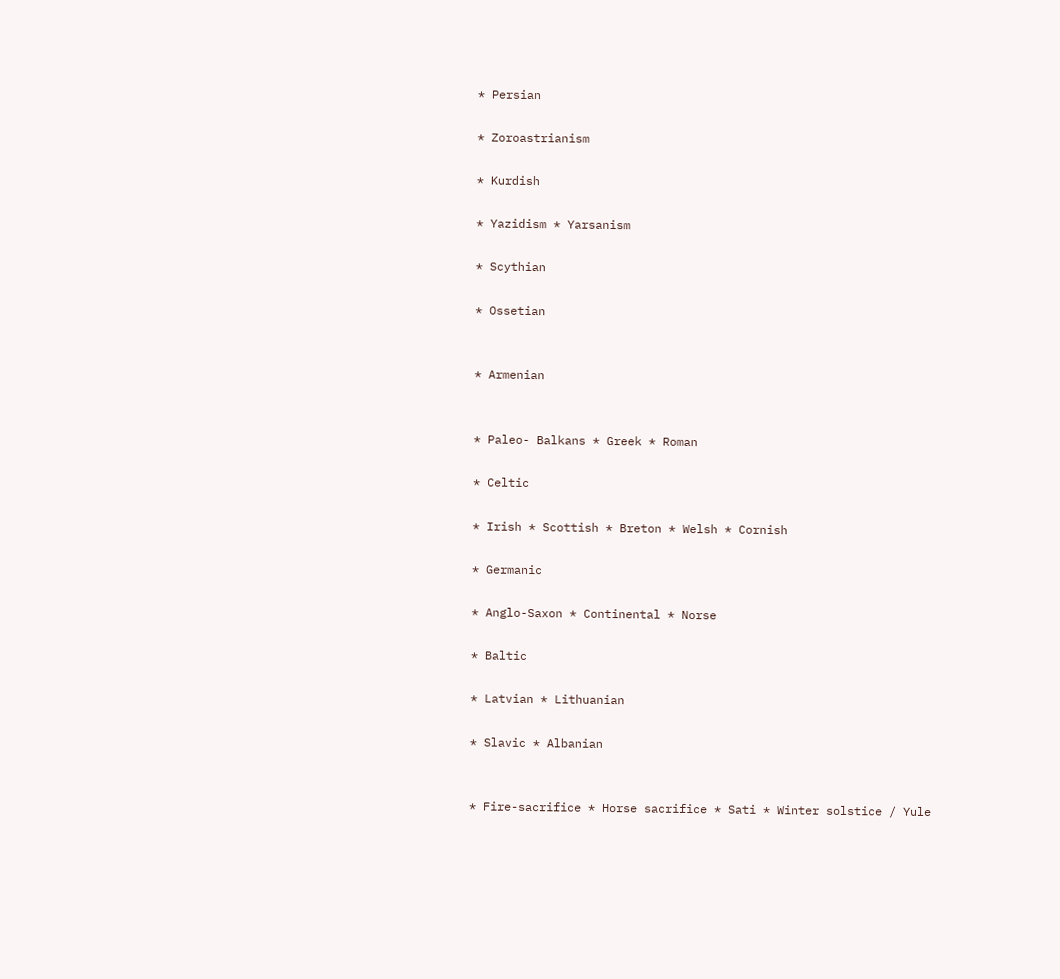* Persian

* Zoroastrianism

* Kurdish

* Yazidism * Yarsanism

* Scythian

* Ossetian


* Armenian


* Paleo- Balkans * Greek * Roman

* Celtic

* Irish * Scottish * Breton * Welsh * Cornish

* Germanic

* Anglo-Saxon * Continental * Norse

* Baltic

* Latvian * Lithuanian

* Slavic * Albanian


* Fire-sacrifice * Horse sacrifice * Sati * Winter solstice / Yule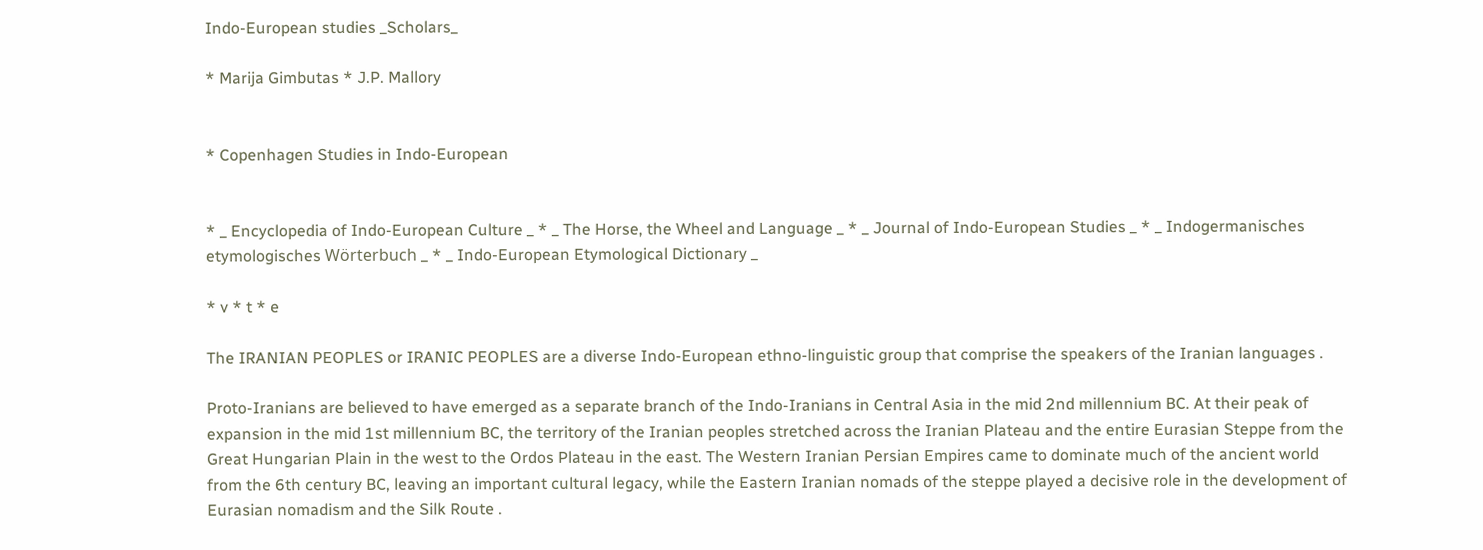Indo-European studies _Scholars_

* Marija Gimbutas * J.P. Mallory


* Copenhagen Studies in Indo-European


* _ Encyclopedia of Indo-European Culture _ * _ The Horse, the Wheel and Language _ * _ Journal of Indo-European Studies _ * _ Indogermanisches etymologisches Wörterbuch _ * _ Indo-European Etymological Dictionary _

* v * t * e

The IRANIAN PEOPLES or IRANIC PEOPLES are a diverse Indo-European ethno-linguistic group that comprise the speakers of the Iranian languages .

Proto-Iranians are believed to have emerged as a separate branch of the Indo-Iranians in Central Asia in the mid 2nd millennium BC. At their peak of expansion in the mid 1st millennium BC, the territory of the Iranian peoples stretched across the Iranian Plateau and the entire Eurasian Steppe from the Great Hungarian Plain in the west to the Ordos Plateau in the east. The Western Iranian Persian Empires came to dominate much of the ancient world from the 6th century BC, leaving an important cultural legacy, while the Eastern Iranian nomads of the steppe played a decisive role in the development of Eurasian nomadism and the Silk Route .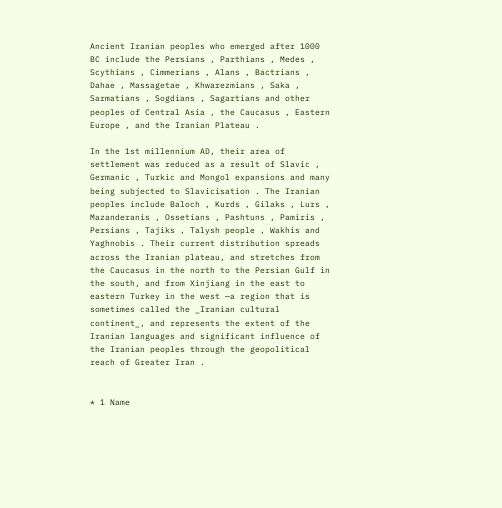Ancient Iranian peoples who emerged after 1000 BC include the Persians , Parthians , Medes , Scythians , Cimmerians , Alans , Bactrians , Dahae , Massagetae , Khwarezmians , Saka , Sarmatians , Sogdians , Sagartians and other peoples of Central Asia , the Caucasus , Eastern Europe , and the Iranian Plateau .

In the 1st millennium AD, their area of settlement was reduced as a result of Slavic , Germanic , Turkic and Mongol expansions and many being subjected to Slavicisation . The Iranian peoples include Baloch , Kurds , Gilaks , Lurs , Mazanderanis , Ossetians , Pashtuns , Pamiris , Persians , Tajiks , Talysh people , Wakhis and Yaghnobis . Their current distribution spreads across the Iranian plateau, and stretches from the Caucasus in the north to the Persian Gulf in the south, and from Xinjiang in the east to eastern Turkey in the west —a region that is sometimes called the _Iranian cultural continent_, and represents the extent of the Iranian languages and significant influence of the Iranian peoples through the geopolitical reach of Greater Iran .


* 1 Name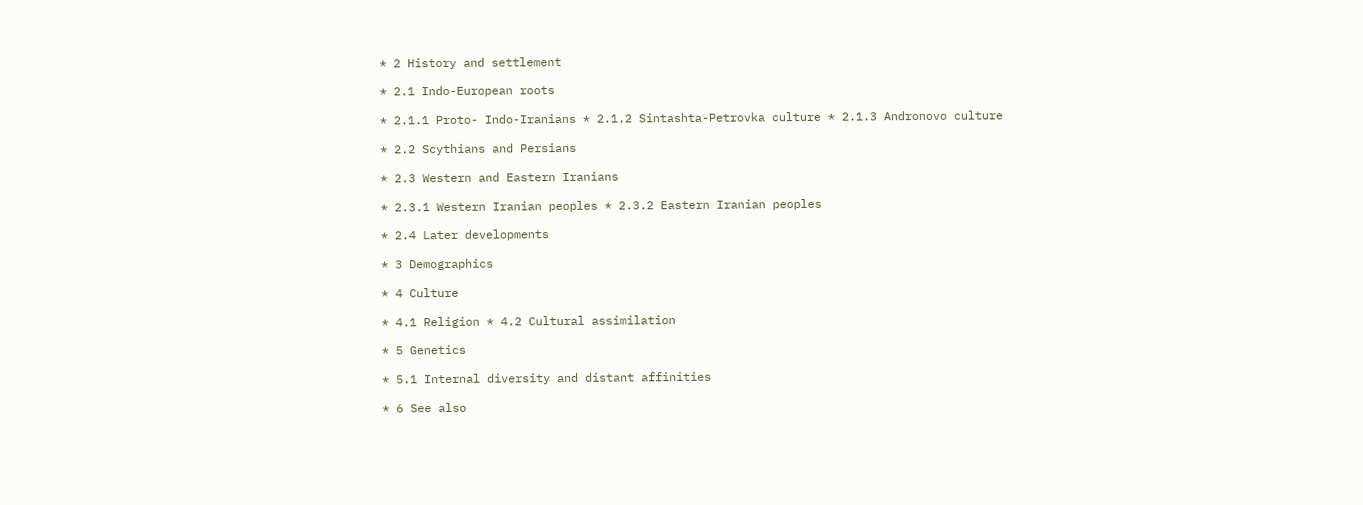* 2 History and settlement

* 2.1 Indo-European roots

* 2.1.1 Proto- Indo-Iranians * 2.1.2 Sintashta-Petrovka culture * 2.1.3 Andronovo culture

* 2.2 Scythians and Persians

* 2.3 Western and Eastern Iranians

* 2.3.1 Western Iranian peoples * 2.3.2 Eastern Iranian peoples

* 2.4 Later developments

* 3 Demographics

* 4 Culture

* 4.1 Religion * 4.2 Cultural assimilation

* 5 Genetics

* 5.1 Internal diversity and distant affinities

* 6 See also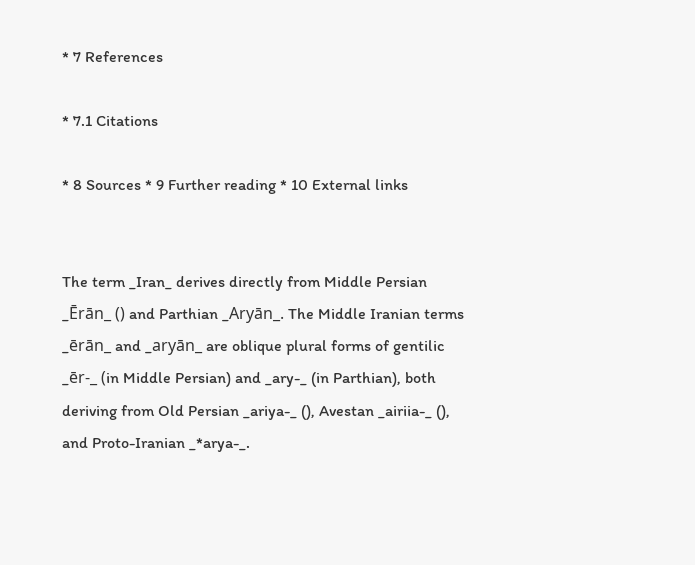* 7 References

* 7.1 Citations

* 8 Sources * 9 Further reading * 10 External links


The term _Iran_ derives directly from Middle Persian _Ērān_ () and Parthian _Aryān_. The Middle Iranian terms _ērān_ and _aryān_ are oblique plural forms of gentilic _ēr-_ (in Middle Persian) and _ary-_ (in Parthian), both deriving from Old Persian _ariya-_ (), Avestan _airiia-_ (), and Proto-Iranian _*arya-_.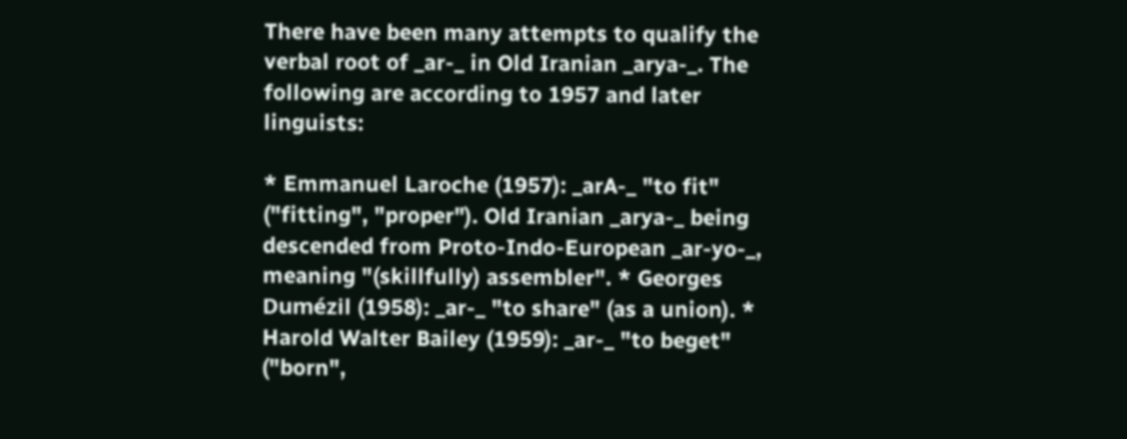There have been many attempts to qualify the verbal root of _ar-_ in Old Iranian _arya-_. The following are according to 1957 and later linguists:

* Emmanuel Laroche (1957): _arA-_ "to fit" ("fitting", "proper"). Old Iranian _arya-_ being descended from Proto-Indo-European _ar-yo-_, meaning "(skillfully) assembler". * Georges Dumézil (1958): _ar-_ "to share" (as a union). * Harold Walter Bailey (1959): _ar-_ "to beget" ("born",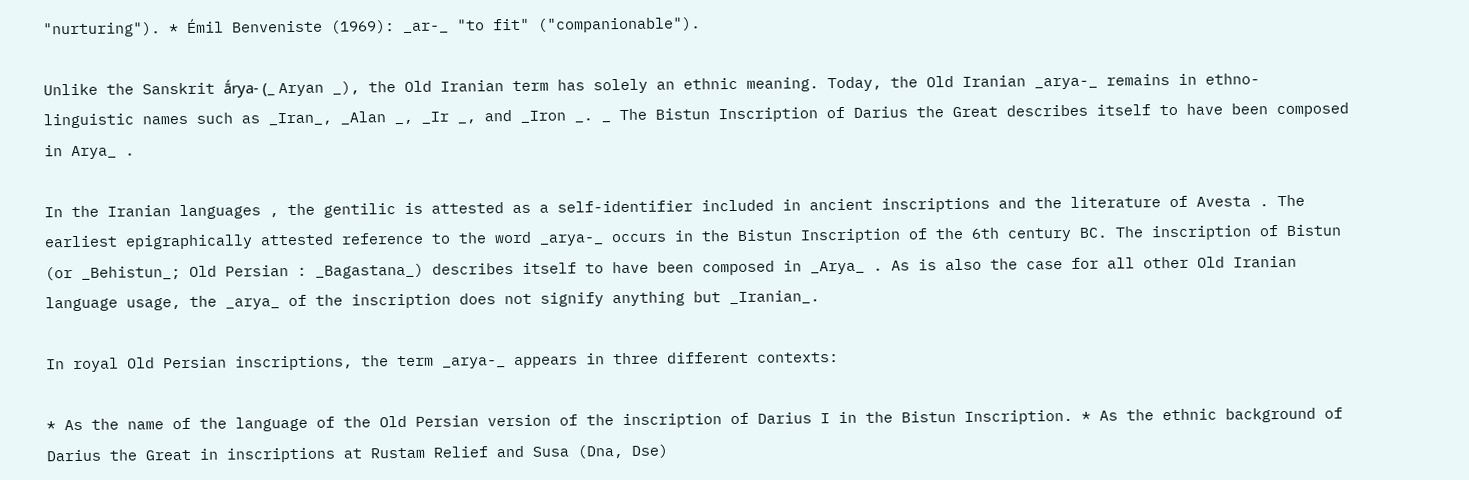"nurturing"). * Émil Benveniste (1969): _ar-_ "to fit" ("companionable").

Unlike the Sanskrit ā́rya- (_ Aryan _), the Old Iranian term has solely an ethnic meaning. Today, the Old Iranian _arya-_ remains in ethno-linguistic names such as _Iran_, _Alan _, _Ir _, and _Iron _. _ The Bistun Inscription of Darius the Great describes itself to have been composed in Arya_ .

In the Iranian languages , the gentilic is attested as a self-identifier included in ancient inscriptions and the literature of Avesta . The earliest epigraphically attested reference to the word _arya-_ occurs in the Bistun Inscription of the 6th century BC. The inscription of Bistun (or _Behistun_; Old Persian : _Bagastana_) describes itself to have been composed in _Arya_ . As is also the case for all other Old Iranian language usage, the _arya_ of the inscription does not signify anything but _Iranian_.

In royal Old Persian inscriptions, the term _arya-_ appears in three different contexts:

* As the name of the language of the Old Persian version of the inscription of Darius I in the Bistun Inscription. * As the ethnic background of Darius the Great in inscriptions at Rustam Relief and Susa (Dna, Dse)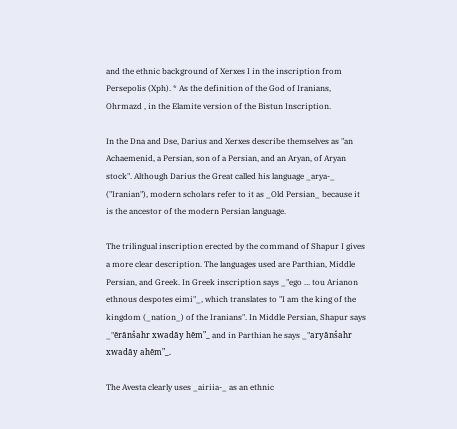and the ethnic background of Xerxes I in the inscription from Persepolis (Xph). * As the definition of the God of Iranians, Ohrmazd , in the Elamite version of the Bistun Inscription.

In the Dna and Dse, Darius and Xerxes describe themselves as "an Achaemenid, a Persian, son of a Persian, and an Aryan, of Aryan stock". Although Darius the Great called his language _arya-_ ("Iranian"), modern scholars refer to it as _Old Persian_ because it is the ancestor of the modern Persian language.

The trilingual inscription erected by the command of Shapur I gives a more clear description. The languages used are Parthian, Middle Persian, and Greek. In Greek inscription says _"ego ... tou Arianon ethnous despotes eimi"_, which translates to "I am the king of the kingdom (_nation_) of the Iranians". In Middle Persian, Shapur says _"ērānšahr xwadāy hēm"_ and in Parthian he says _"aryānšahr xwadāy ahēm"_.

The Avesta clearly uses _airiia-_ as an ethnic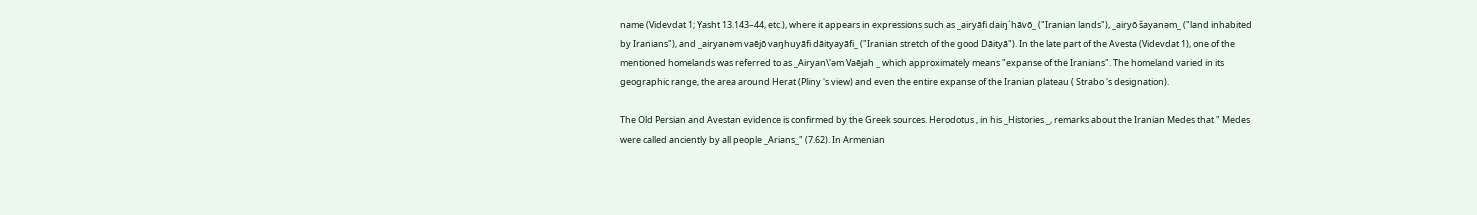name (Videvdat 1; Yasht 13.143–44, etc.), where it appears in expressions such as _airyāfi daiŋˊhāvō_ ("Iranian lands"), _airyō šayanəm_ ("land inhabited by Iranians"), and _airyanəm vaējō vaŋhuyāfi dāityayāfi_ ("Iranian stretch of the good Dāityā"). In the late part of the Avesta (Videvdat 1), one of the mentioned homelands was referred to as _Airyan\'əm Vaējah _ which approximately means "expanse of the Iranians". The homeland varied in its geographic range, the area around Herat (Pliny 's view) and even the entire expanse of the Iranian plateau ( Strabo 's designation).

The Old Persian and Avestan evidence is confirmed by the Greek sources. Herodotus , in his _Histories _, remarks about the Iranian Medes that " Medes were called anciently by all people _Arians_" (7.62). In Armenian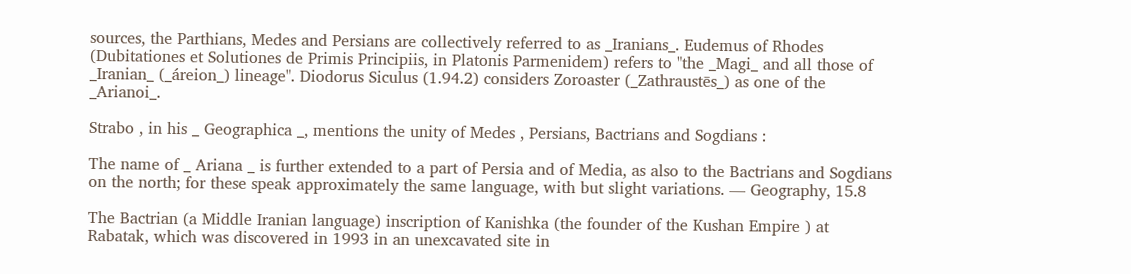sources, the Parthians, Medes and Persians are collectively referred to as _Iranians_. Eudemus of Rhodes (Dubitationes et Solutiones de Primis Principiis, in Platonis Parmenidem) refers to "the _Magi_ and all those of _Iranian_ (_áreion_) lineage". Diodorus Siculus (1.94.2) considers Zoroaster (_Zathraustēs_) as one of the _Arianoi_.

Strabo , in his _ Geographica _, mentions the unity of Medes , Persians, Bactrians and Sogdians :

The name of _ Ariana _ is further extended to a part of Persia and of Media, as also to the Bactrians and Sogdians on the north; for these speak approximately the same language, with but slight variations. — Geography, 15.8

The Bactrian (a Middle Iranian language) inscription of Kanishka (the founder of the Kushan Empire ) at Rabatak, which was discovered in 1993 in an unexcavated site in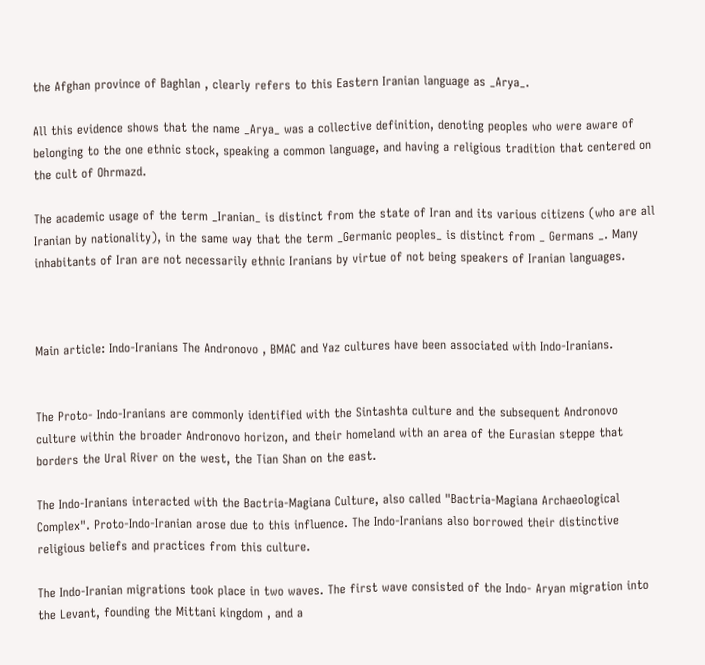the Afghan province of Baghlan , clearly refers to this Eastern Iranian language as _Arya_.

All this evidence shows that the name _Arya_ was a collective definition, denoting peoples who were aware of belonging to the one ethnic stock, speaking a common language, and having a religious tradition that centered on the cult of Ohrmazd.

The academic usage of the term _Iranian_ is distinct from the state of Iran and its various citizens (who are all Iranian by nationality), in the same way that the term _Germanic peoples_ is distinct from _ Germans _. Many inhabitants of Iran are not necessarily ethnic Iranians by virtue of not being speakers of Iranian languages.



Main article: Indo-Iranians The Andronovo , BMAC and Yaz cultures have been associated with Indo-Iranians.


The Proto- Indo-Iranians are commonly identified with the Sintashta culture and the subsequent Andronovo culture within the broader Andronovo horizon, and their homeland with an area of the Eurasian steppe that borders the Ural River on the west, the Tian Shan on the east.

The Indo-Iranians interacted with the Bactria-Magiana Culture, also called "Bactria-Magiana Archaeological Complex". Proto-Indo-Iranian arose due to this influence. The Indo-Iranians also borrowed their distinctive religious beliefs and practices from this culture.

The Indo-Iranian migrations took place in two waves. The first wave consisted of the Indo- Aryan migration into the Levant, founding the Mittani kingdom , and a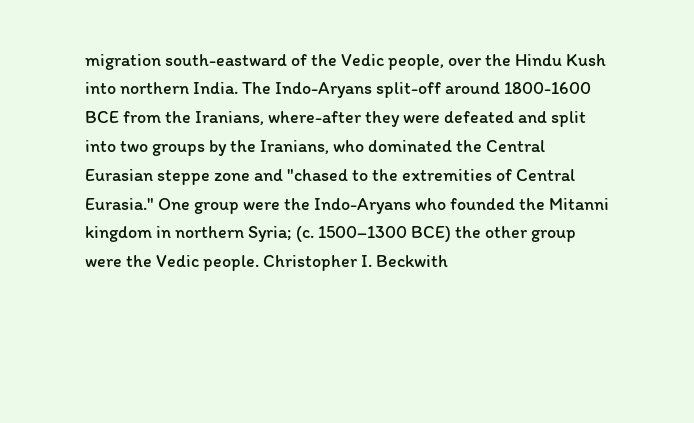migration south-eastward of the Vedic people, over the Hindu Kush into northern India. The Indo-Aryans split-off around 1800-1600 BCE from the Iranians, where-after they were defeated and split into two groups by the Iranians, who dominated the Central Eurasian steppe zone and "chased to the extremities of Central Eurasia." One group were the Indo-Aryans who founded the Mitanni kingdom in northern Syria; (c. 1500–1300 BCE) the other group were the Vedic people. Christopher I. Beckwith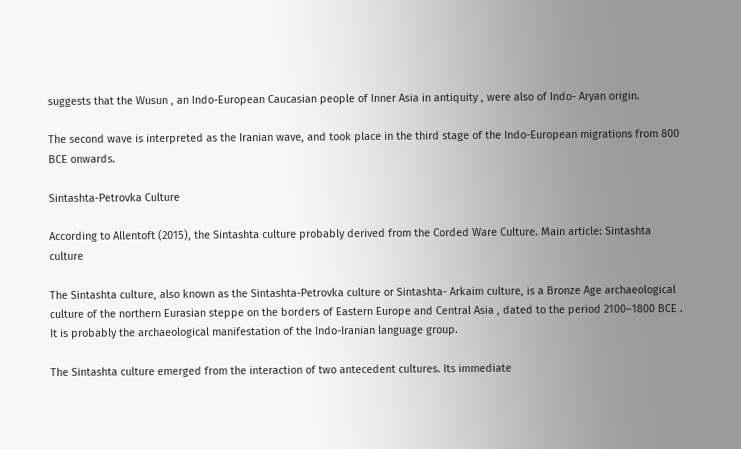suggests that the Wusun , an Indo-European Caucasian people of Inner Asia in antiquity , were also of Indo- Aryan origin.

The second wave is interpreted as the Iranian wave, and took place in the third stage of the Indo-European migrations from 800 BCE onwards.

Sintashta-Petrovka Culture

According to Allentoft (2015), the Sintashta culture probably derived from the Corded Ware Culture. Main article: Sintashta culture

The Sintashta culture, also known as the Sintashta-Petrovka culture or Sintashta- Arkaim culture, is a Bronze Age archaeological culture of the northern Eurasian steppe on the borders of Eastern Europe and Central Asia , dated to the period 2100–1800 BCE . It is probably the archaeological manifestation of the Indo-Iranian language group.

The Sintashta culture emerged from the interaction of two antecedent cultures. Its immediate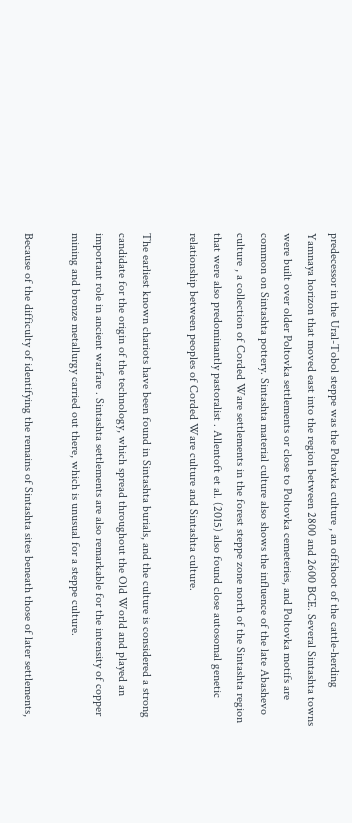predecessor in the Ural-Tobol steppe was the Poltavka culture , an offshoot of the cattle-herding Yamnaya horizon that moved east into the region between 2800 and 2600 BCE. Several Sintashta towns were built over older Poltovka settlements or close to Poltovka cemeteries, and Poltovka motifs are common on Sintashta pottery. Sintashta material culture also shows the influence of the late Abashevo culture , a collection of Corded Ware settlements in the forest steppe zone north of the Sintashta region that were also predominantly pastoralist . Allentoft et al. (2015) also found close autosomal genetic relationship between peoples of Corded Ware culture and Sintashta culture.

The earliest known chariots have been found in Sintashta burials, and the culture is considered a strong candidate for the origin of the technology, which spread throughout the Old World and played an important role in ancient warfare . Sintashta settlements are also remarkable for the intensity of copper mining and bronze metallurgy carried out there, which is unusual for a steppe culture.

Because of the difficulty of identifying the remains of Sintashta sites beneath those of later settlements,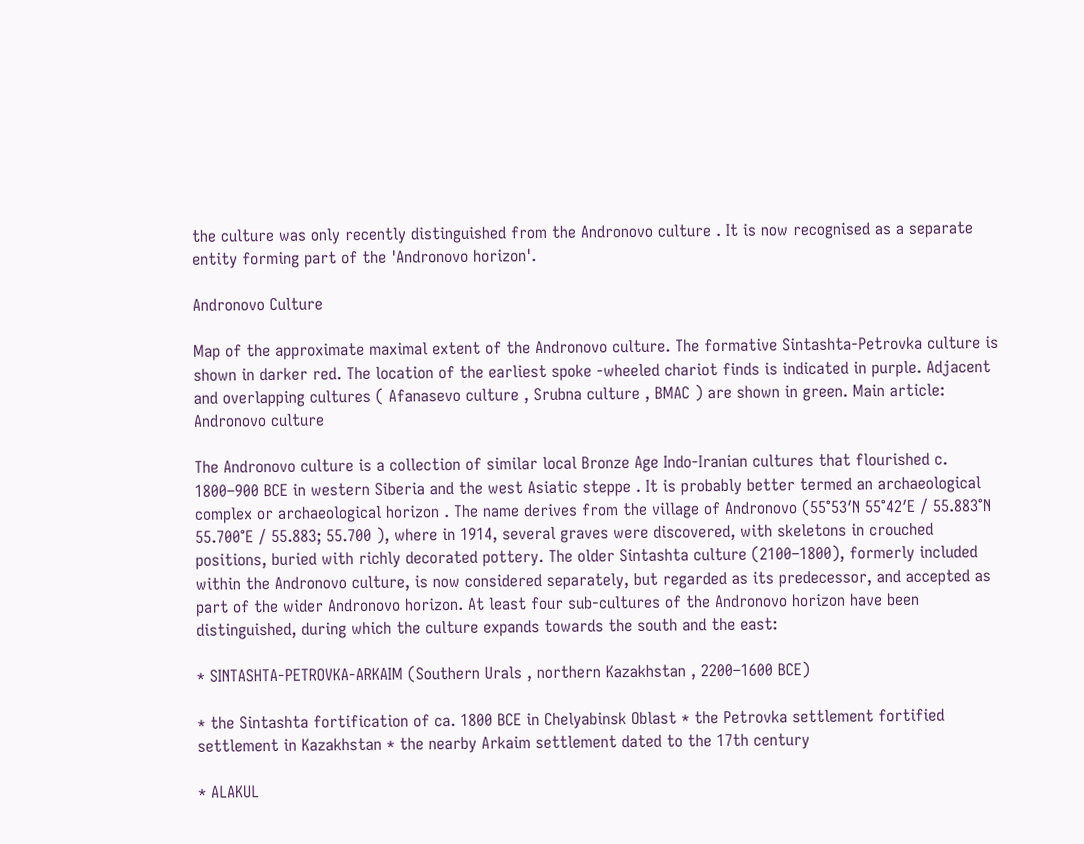the culture was only recently distinguished from the Andronovo culture . It is now recognised as a separate entity forming part of the 'Andronovo horizon'.

Andronovo Culture

Map of the approximate maximal extent of the Andronovo culture. The formative Sintashta-Petrovka culture is shown in darker red. The location of the earliest spoke -wheeled chariot finds is indicated in purple. Adjacent and overlapping cultures ( Afanasevo culture , Srubna culture , BMAC ) are shown in green. Main article: Andronovo culture

The Andronovo culture is a collection of similar local Bronze Age Indo-Iranian cultures that flourished c. 1800–900 BCE in western Siberia and the west Asiatic steppe . It is probably better termed an archaeological complex or archaeological horizon . The name derives from the village of Andronovo (55°53′N 55°42′E / 55.883°N 55.700°E / 55.883; 55.700 ), where in 1914, several graves were discovered, with skeletons in crouched positions, buried with richly decorated pottery. The older Sintashta culture (2100–1800), formerly included within the Andronovo culture, is now considered separately, but regarded as its predecessor, and accepted as part of the wider Andronovo horizon. At least four sub-cultures of the Andronovo horizon have been distinguished, during which the culture expands towards the south and the east:

* SINTASHTA-PETROVKA-ARKAIM (Southern Urals , northern Kazakhstan , 2200–1600 BCE)

* the Sintashta fortification of ca. 1800 BCE in Chelyabinsk Oblast * the Petrovka settlement fortified settlement in Kazakhstan * the nearby Arkaim settlement dated to the 17th century

* ALAKUL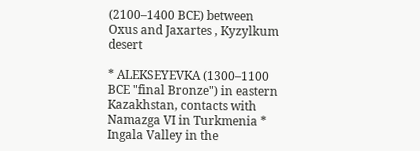(2100–1400 BCE) between Oxus and Jaxartes , Kyzylkum desert

* ALEKSEYEVKA (1300–1100 BCE "final Bronze") in eastern Kazakhstan, contacts with Namazga VI in Turkmenia * Ingala Valley in the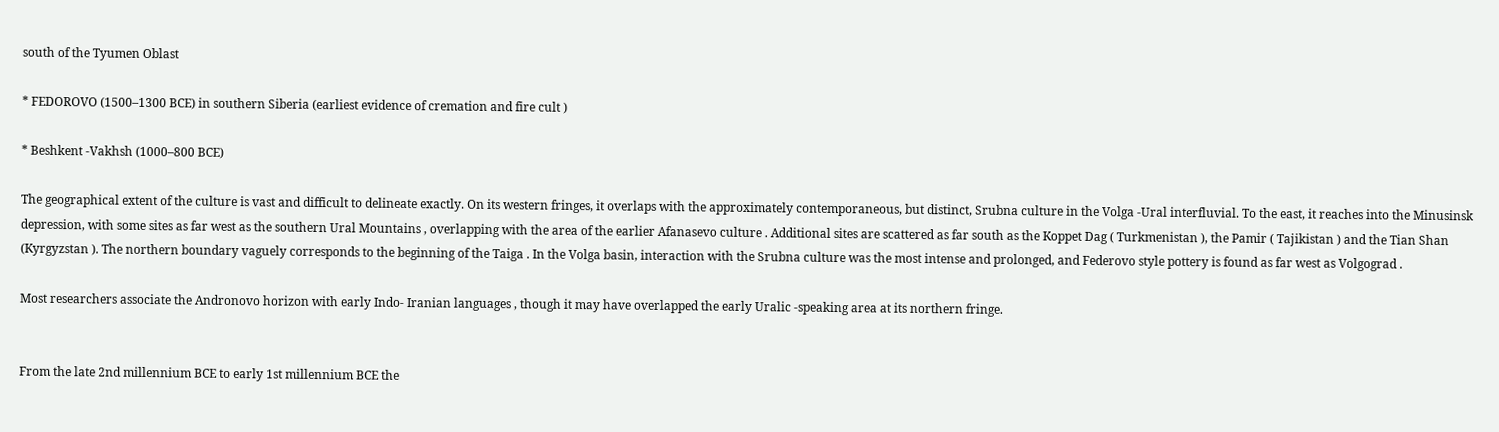south of the Tyumen Oblast

* FEDOROVO (1500–1300 BCE) in southern Siberia (earliest evidence of cremation and fire cult )

* Beshkent -Vakhsh (1000–800 BCE)

The geographical extent of the culture is vast and difficult to delineate exactly. On its western fringes, it overlaps with the approximately contemporaneous, but distinct, Srubna culture in the Volga -Ural interfluvial. To the east, it reaches into the Minusinsk depression, with some sites as far west as the southern Ural Mountains , overlapping with the area of the earlier Afanasevo culture . Additional sites are scattered as far south as the Koppet Dag ( Turkmenistan ), the Pamir ( Tajikistan ) and the Tian Shan (Kyrgyzstan ). The northern boundary vaguely corresponds to the beginning of the Taiga . In the Volga basin, interaction with the Srubna culture was the most intense and prolonged, and Federovo style pottery is found as far west as Volgograd .

Most researchers associate the Andronovo horizon with early Indo- Iranian languages , though it may have overlapped the early Uralic -speaking area at its northern fringe.


From the late 2nd millennium BCE to early 1st millennium BCE the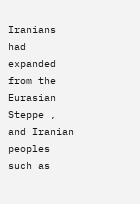Iranians had expanded from the Eurasian Steppe , and Iranian peoples such as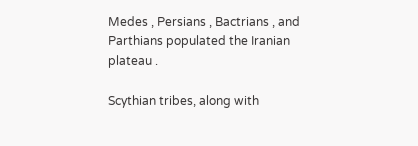Medes , Persians , Bactrians , and Parthians populated the Iranian plateau .

Scythian tribes, along with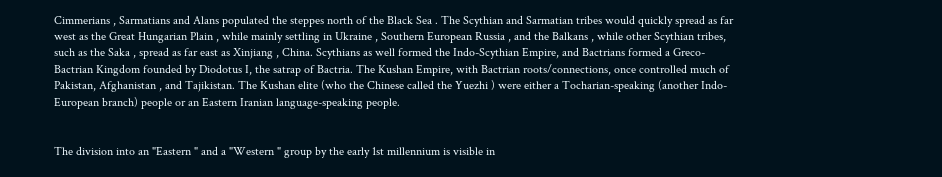Cimmerians , Sarmatians and Alans populated the steppes north of the Black Sea . The Scythian and Sarmatian tribes would quickly spread as far west as the Great Hungarian Plain , while mainly settling in Ukraine , Southern European Russia , and the Balkans , while other Scythian tribes, such as the Saka , spread as far east as Xinjiang , China. Scythians as well formed the Indo-Scythian Empire, and Bactrians formed a Greco-Bactrian Kingdom founded by Diodotus I, the satrap of Bactria. The Kushan Empire, with Bactrian roots/connections, once controlled much of Pakistan, Afghanistan , and Tajikistan. The Kushan elite (who the Chinese called the Yuezhi ) were either a Tocharian-speaking (another Indo-European branch) people or an Eastern Iranian language-speaking people.


The division into an "Eastern " and a "Western " group by the early 1st millennium is visible in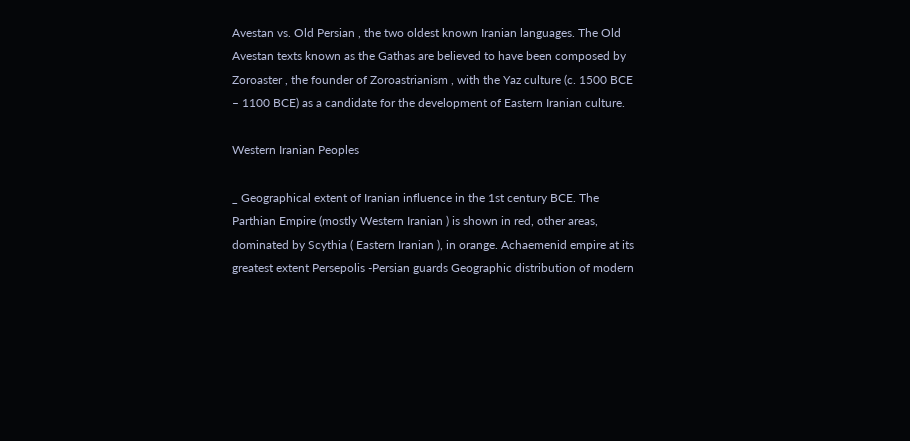Avestan vs. Old Persian , the two oldest known Iranian languages. The Old Avestan texts known as the Gathas are believed to have been composed by Zoroaster , the founder of Zoroastrianism , with the Yaz culture (c. 1500 BCE – 1100 BCE) as a candidate for the development of Eastern Iranian culture.

Western Iranian Peoples

_ Geographical extent of Iranian influence in the 1st century BCE. The Parthian Empire (mostly Western Iranian ) is shown in red, other areas, dominated by Scythia ( Eastern Iranian ), in orange. Achaemenid empire at its greatest extent Persepolis -Persian guards Geographic distribution of modern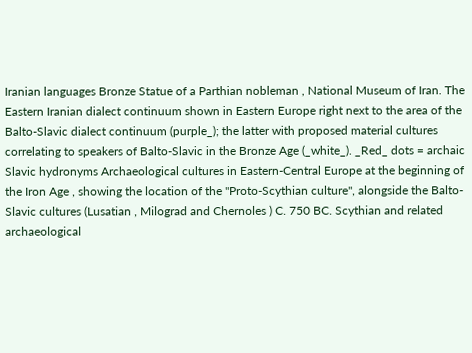Iranian languages Bronze Statue of a Parthian nobleman , National Museum of Iran. The Eastern Iranian dialect continuum shown in Eastern Europe right next to the area of the Balto-Slavic dialect continuum (purple_); the latter with proposed material cultures correlating to speakers of Balto-Slavic in the Bronze Age (_white_). _Red_ dots = archaic Slavic hydronyms Archaeological cultures in Eastern-Central Europe at the beginning of the Iron Age , showing the location of the "Proto-Scythian culture", alongside the Balto-Slavic cultures (Lusatian , Milograd and Chernoles ) C. 750 BC. Scythian and related archaeological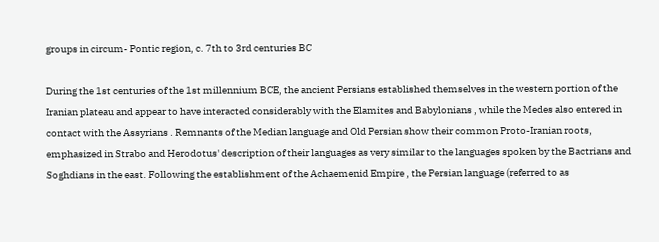groups in circum- Pontic region, c. 7th to 3rd centuries BC

During the 1st centuries of the 1st millennium BCE, the ancient Persians established themselves in the western portion of the Iranian plateau and appear to have interacted considerably with the Elamites and Babylonians , while the Medes also entered in contact with the Assyrians . Remnants of the Median language and Old Persian show their common Proto-Iranian roots, emphasized in Strabo and Herodotus' description of their languages as very similar to the languages spoken by the Bactrians and Soghdians in the east. Following the establishment of the Achaemenid Empire , the Persian language (referred to as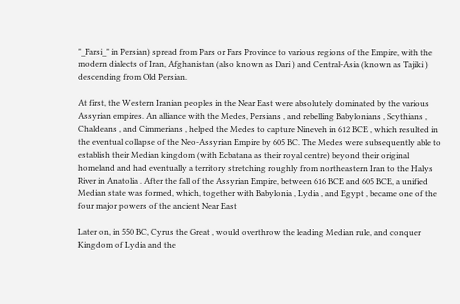"_Farsi_" in Persian) spread from Pars or Fars Province to various regions of the Empire, with the modern dialects of Iran, Afghanistan (also known as Dari ) and Central-Asia (known as Tajiki ) descending from Old Persian.

At first, the Western Iranian peoples in the Near East were absolutely dominated by the various Assyrian empires. An alliance with the Medes, Persians , and rebelling Babylonians , Scythians , Chaldeans , and Cimmerians , helped the Medes to capture Nineveh in 612 BCE , which resulted in the eventual collapse of the Neo-Assyrian Empire by 605 BC. The Medes were subsequently able to establish their Median kingdom (with Ecbatana as their royal centre) beyond their original homeland and had eventually a territory stretching roughly from northeastern Iran to the Halys River in Anatolia . After the fall of the Assyrian Empire, between 616 BCE and 605 BCE, a unified Median state was formed, which, together with Babylonia , Lydia , and Egypt , became one of the four major powers of the ancient Near East

Later on, in 550 BC, Cyrus the Great , would overthrow the leading Median rule, and conquer Kingdom of Lydia and the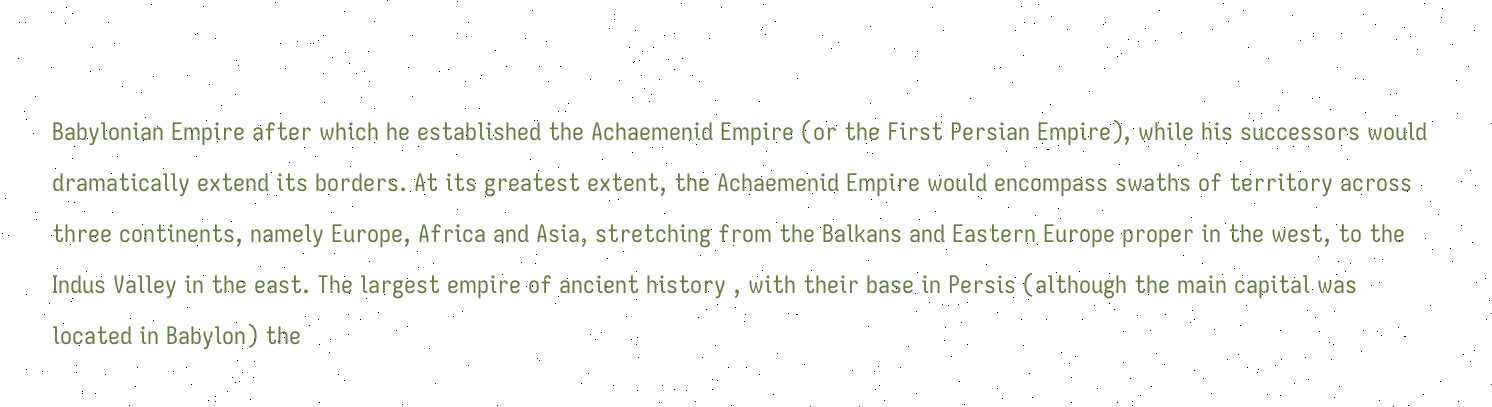Babylonian Empire after which he established the Achaemenid Empire (or the First Persian Empire), while his successors would dramatically extend its borders. At its greatest extent, the Achaemenid Empire would encompass swaths of territory across three continents, namely Europe, Africa and Asia, stretching from the Balkans and Eastern Europe proper in the west, to the Indus Valley in the east. The largest empire of ancient history , with their base in Persis (although the main capital was located in Babylon) the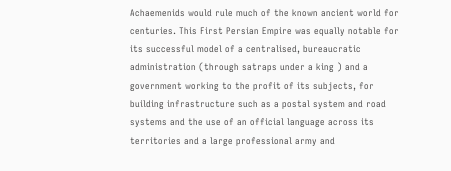Achaemenids would rule much of the known ancient world for centuries. This First Persian Empire was equally notable for its successful model of a centralised, bureaucratic administration (through satraps under a king ) and a government working to the profit of its subjects, for building infrastructure such as a postal system and road systems and the use of an official language across its territories and a large professional army and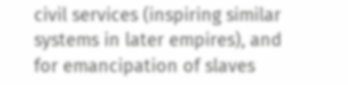civil services (inspiring similar systems in later empires), and for emancipation of slaves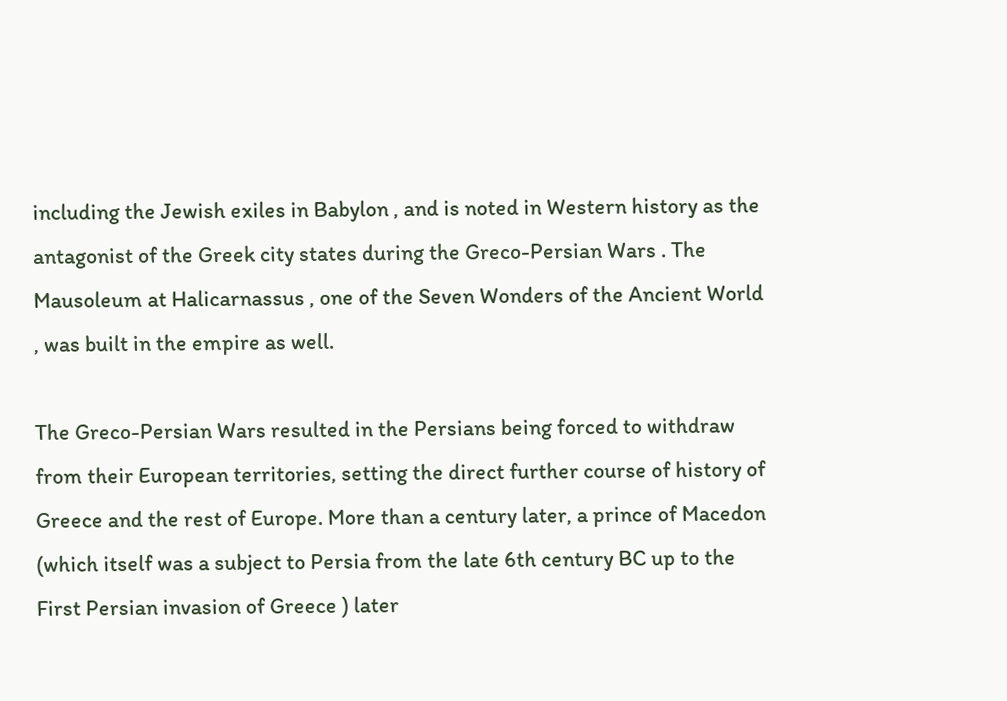including the Jewish exiles in Babylon , and is noted in Western history as the antagonist of the Greek city states during the Greco-Persian Wars . The Mausoleum at Halicarnassus , one of the Seven Wonders of the Ancient World , was built in the empire as well.

The Greco-Persian Wars resulted in the Persians being forced to withdraw from their European territories, setting the direct further course of history of Greece and the rest of Europe. More than a century later, a prince of Macedon (which itself was a subject to Persia from the late 6th century BC up to the First Persian invasion of Greece ) later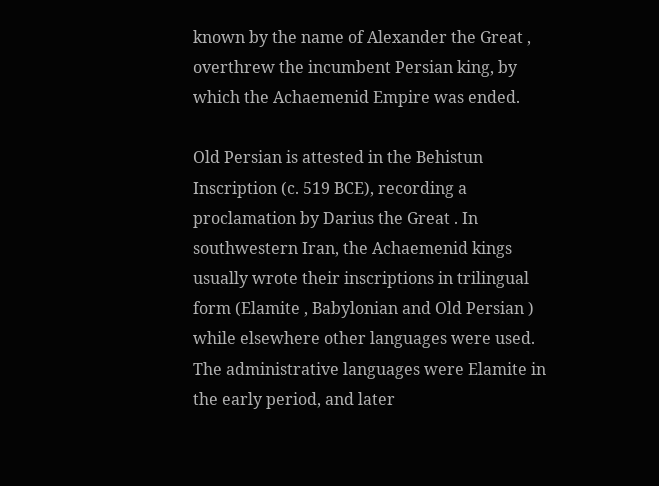known by the name of Alexander the Great , overthrew the incumbent Persian king, by which the Achaemenid Empire was ended.

Old Persian is attested in the Behistun Inscription (c. 519 BCE), recording a proclamation by Darius the Great . In southwestern Iran, the Achaemenid kings usually wrote their inscriptions in trilingual form (Elamite , Babylonian and Old Persian ) while elsewhere other languages were used. The administrative languages were Elamite in the early period, and later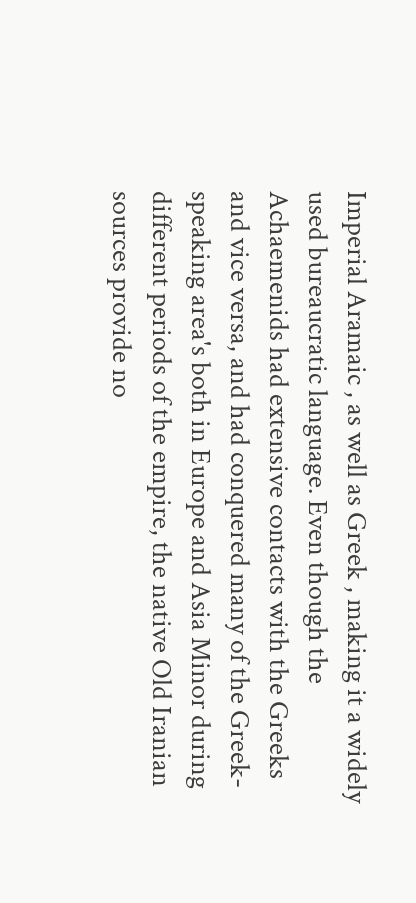Imperial Aramaic , as well as Greek , making it a widely used bureaucratic language. Even though the Achaemenids had extensive contacts with the Greeks and vice versa, and had conquered many of the Greek-speaking area's both in Europe and Asia Minor during different periods of the empire, the native Old Iranian sources provide no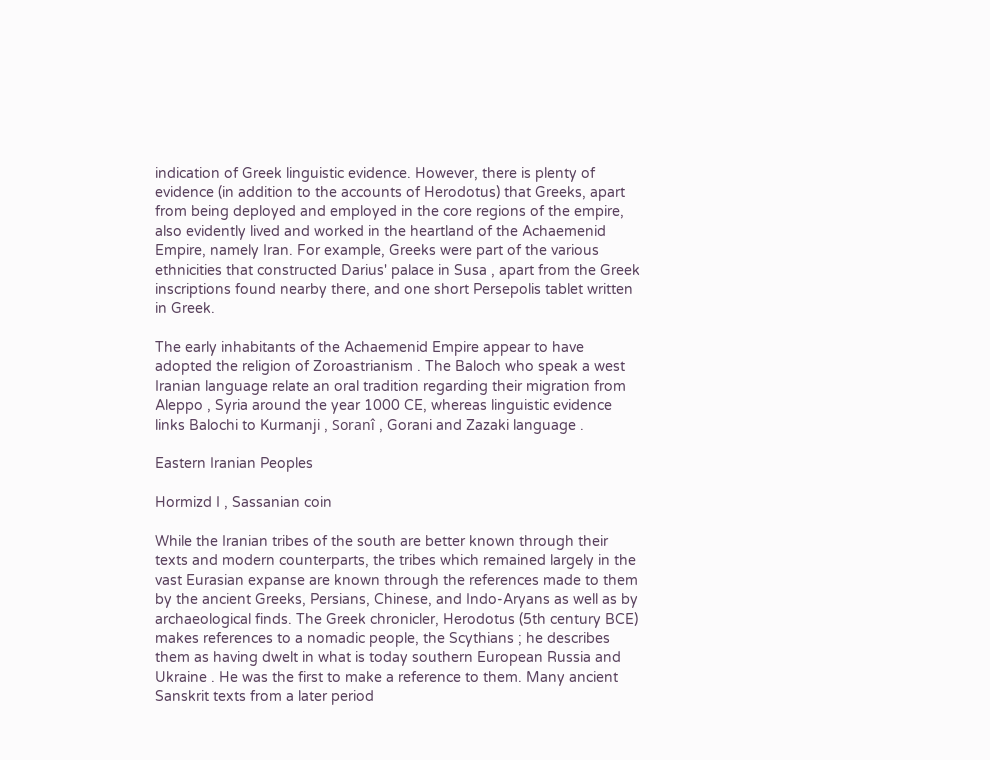indication of Greek linguistic evidence. However, there is plenty of evidence (in addition to the accounts of Herodotus) that Greeks, apart from being deployed and employed in the core regions of the empire, also evidently lived and worked in the heartland of the Achaemenid Empire, namely Iran. For example, Greeks were part of the various ethnicities that constructed Darius' palace in Susa , apart from the Greek inscriptions found nearby there, and one short Persepolis tablet written in Greek.

The early inhabitants of the Achaemenid Empire appear to have adopted the religion of Zoroastrianism . The Baloch who speak a west Iranian language relate an oral tradition regarding their migration from Aleppo , Syria around the year 1000 CE, whereas linguistic evidence links Balochi to Kurmanji , Soranî , Gorani and Zazaki language .

Eastern Iranian Peoples

Hormizd I , Sassanian coin

While the Iranian tribes of the south are better known through their texts and modern counterparts, the tribes which remained largely in the vast Eurasian expanse are known through the references made to them by the ancient Greeks, Persians, Chinese, and Indo-Aryans as well as by archaeological finds. The Greek chronicler, Herodotus (5th century BCE) makes references to a nomadic people, the Scythians ; he describes them as having dwelt in what is today southern European Russia and Ukraine . He was the first to make a reference to them. Many ancient Sanskrit texts from a later period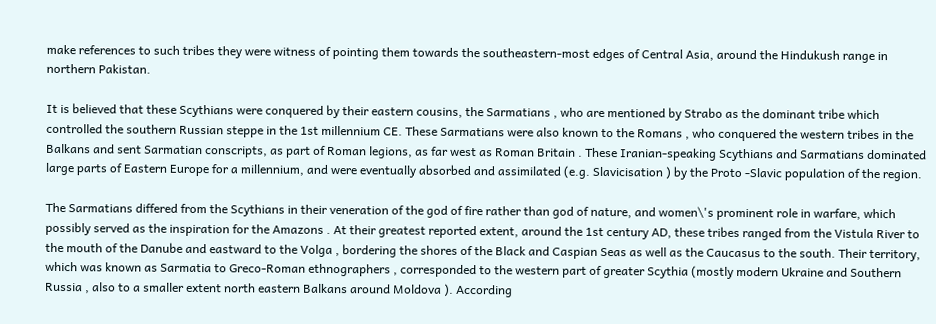make references to such tribes they were witness of pointing them towards the southeastern-most edges of Central Asia, around the Hindukush range in northern Pakistan.

It is believed that these Scythians were conquered by their eastern cousins, the Sarmatians , who are mentioned by Strabo as the dominant tribe which controlled the southern Russian steppe in the 1st millennium CE. These Sarmatians were also known to the Romans , who conquered the western tribes in the Balkans and sent Sarmatian conscripts, as part of Roman legions, as far west as Roman Britain . These Iranian-speaking Scythians and Sarmatians dominated large parts of Eastern Europe for a millennium, and were eventually absorbed and assimilated (e.g. Slavicisation ) by the Proto -Slavic population of the region.

The Sarmatians differed from the Scythians in their veneration of the god of fire rather than god of nature, and women\'s prominent role in warfare, which possibly served as the inspiration for the Amazons . At their greatest reported extent, around the 1st century AD, these tribes ranged from the Vistula River to the mouth of the Danube and eastward to the Volga , bordering the shores of the Black and Caspian Seas as well as the Caucasus to the south. Their territory, which was known as Sarmatia to Greco-Roman ethnographers , corresponded to the western part of greater Scythia (mostly modern Ukraine and Southern Russia , also to a smaller extent north eastern Balkans around Moldova ). According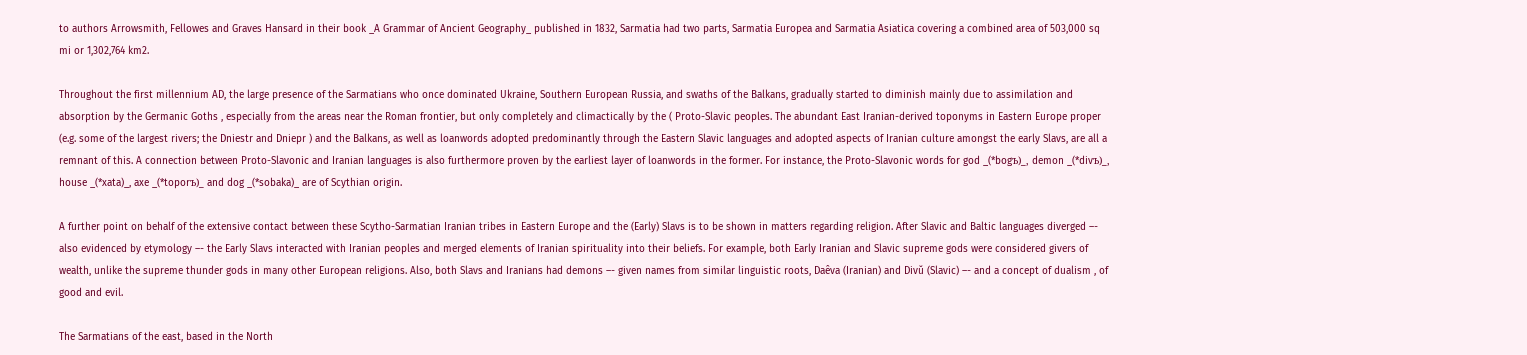to authors Arrowsmith, Fellowes and Graves Hansard in their book _A Grammar of Ancient Geography_ published in 1832, Sarmatia had two parts, Sarmatia Europea and Sarmatia Asiatica covering a combined area of 503,000 sq mi or 1,302,764 km2.

Throughout the first millennium AD, the large presence of the Sarmatians who once dominated Ukraine, Southern European Russia, and swaths of the Balkans, gradually started to diminish mainly due to assimilation and absorption by the Germanic Goths , especially from the areas near the Roman frontier, but only completely and climactically by the ( Proto-Slavic peoples. The abundant East Iranian-derived toponyms in Eastern Europe proper (e.g. some of the largest rivers; the Dniestr and Dniepr ) and the Balkans, as well as loanwords adopted predominantly through the Eastern Slavic languages and adopted aspects of Iranian culture amongst the early Slavs, are all a remnant of this. A connection between Proto-Slavonic and Iranian languages is also furthermore proven by the earliest layer of loanwords in the former. For instance, the Proto-Slavonic words for god _(*bogъ)_, demon _(*divъ)_, house _(*xata)_, axe _(*toporъ)_ and dog _(*sobaka)_ are of Scythian origin.

A further point on behalf of the extensive contact between these Scytho-Sarmatian Iranian tribes in Eastern Europe and the (Early) Slavs is to be shown in matters regarding religion. After Slavic and Baltic languages diverged –- also evidenced by etymology –- the Early Slavs interacted with Iranian peoples and merged elements of Iranian spirituality into their beliefs. For example, both Early Iranian and Slavic supreme gods were considered givers of wealth, unlike the supreme thunder gods in many other European religions. Also, both Slavs and Iranians had demons –- given names from similar linguistic roots, Daêva (Iranian) and Divŭ (Slavic) –- and a concept of dualism , of good and evil.

The Sarmatians of the east, based in the North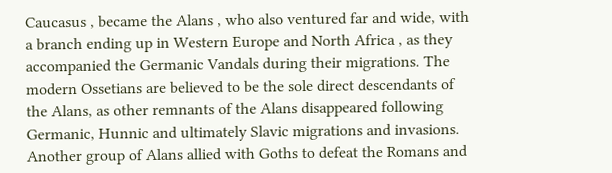Caucasus , became the Alans , who also ventured far and wide, with a branch ending up in Western Europe and North Africa , as they accompanied the Germanic Vandals during their migrations. The modern Ossetians are believed to be the sole direct descendants of the Alans, as other remnants of the Alans disappeared following Germanic, Hunnic and ultimately Slavic migrations and invasions. Another group of Alans allied with Goths to defeat the Romans and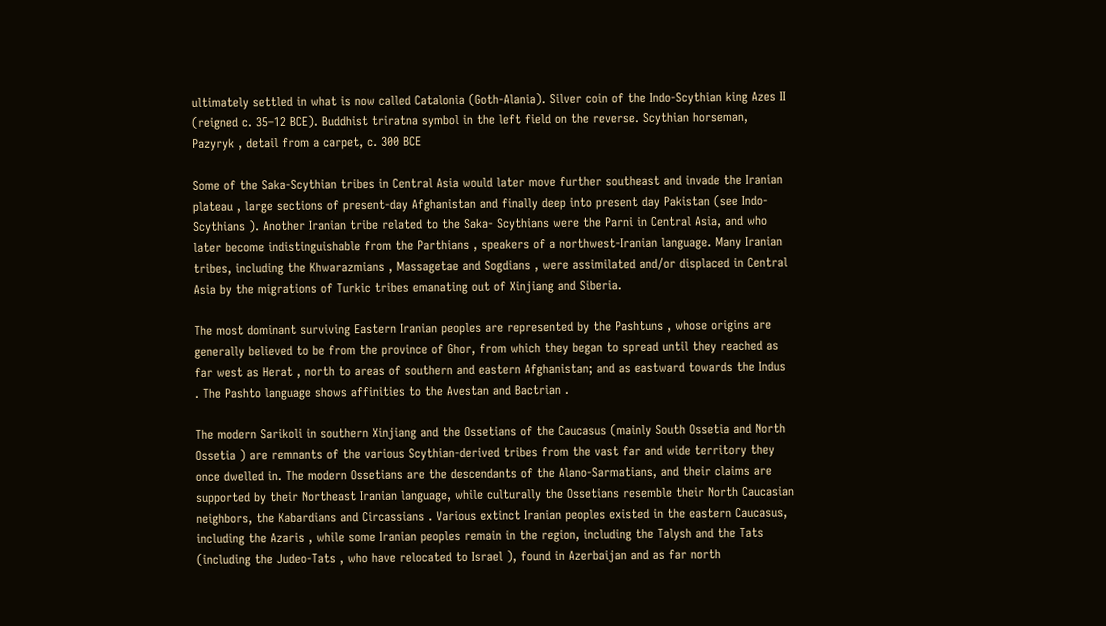ultimately settled in what is now called Catalonia (Goth-Alania). Silver coin of the Indo-Scythian king Azes II (reigned c. 35–12 BCE). Buddhist triratna symbol in the left field on the reverse. Scythian horseman, Pazyryk , detail from a carpet, c. 300 BCE

Some of the Saka-Scythian tribes in Central Asia would later move further southeast and invade the Iranian plateau , large sections of present-day Afghanistan and finally deep into present day Pakistan (see Indo- Scythians ). Another Iranian tribe related to the Saka- Scythians were the Parni in Central Asia, and who later become indistinguishable from the Parthians , speakers of a northwest-Iranian language. Many Iranian tribes, including the Khwarazmians , Massagetae and Sogdians , were assimilated and/or displaced in Central Asia by the migrations of Turkic tribes emanating out of Xinjiang and Siberia.

The most dominant surviving Eastern Iranian peoples are represented by the Pashtuns , whose origins are generally believed to be from the province of Ghor, from which they began to spread until they reached as far west as Herat , north to areas of southern and eastern Afghanistan; and as eastward towards the Indus . The Pashto language shows affinities to the Avestan and Bactrian .

The modern Sarikoli in southern Xinjiang and the Ossetians of the Caucasus (mainly South Ossetia and North Ossetia ) are remnants of the various Scythian-derived tribes from the vast far and wide territory they once dwelled in. The modern Ossetians are the descendants of the Alano-Sarmatians, and their claims are supported by their Northeast Iranian language, while culturally the Ossetians resemble their North Caucasian neighbors, the Kabardians and Circassians . Various extinct Iranian peoples existed in the eastern Caucasus, including the Azaris , while some Iranian peoples remain in the region, including the Talysh and the Tats (including the Judeo-Tats , who have relocated to Israel ), found in Azerbaijan and as far north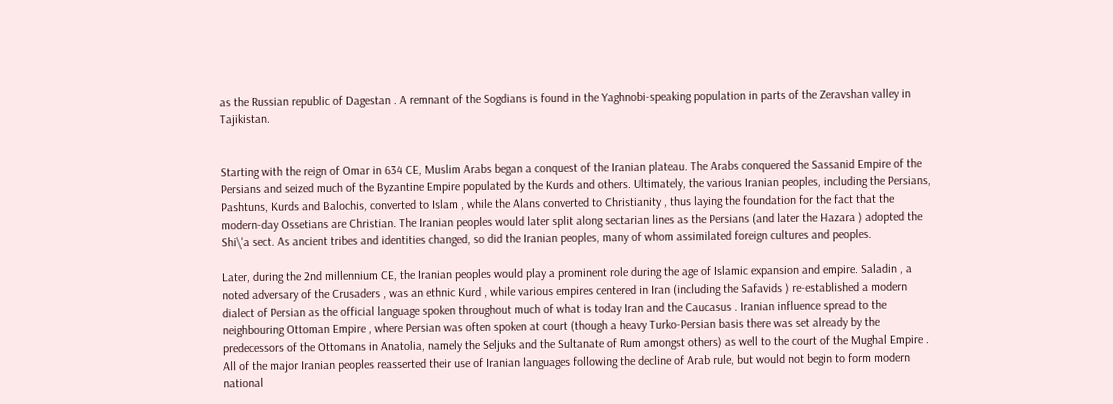as the Russian republic of Dagestan . A remnant of the Sogdians is found in the Yaghnobi-speaking population in parts of the Zeravshan valley in Tajikistan.


Starting with the reign of Omar in 634 CE, Muslim Arabs began a conquest of the Iranian plateau. The Arabs conquered the Sassanid Empire of the Persians and seized much of the Byzantine Empire populated by the Kurds and others. Ultimately, the various Iranian peoples, including the Persians, Pashtuns, Kurds and Balochis, converted to Islam , while the Alans converted to Christianity , thus laying the foundation for the fact that the modern-day Ossetians are Christian. The Iranian peoples would later split along sectarian lines as the Persians (and later the Hazara ) adopted the Shi\'a sect. As ancient tribes and identities changed, so did the Iranian peoples, many of whom assimilated foreign cultures and peoples.

Later, during the 2nd millennium CE, the Iranian peoples would play a prominent role during the age of Islamic expansion and empire. Saladin , a noted adversary of the Crusaders , was an ethnic Kurd , while various empires centered in Iran (including the Safavids ) re-established a modern dialect of Persian as the official language spoken throughout much of what is today Iran and the Caucasus . Iranian influence spread to the neighbouring Ottoman Empire , where Persian was often spoken at court (though a heavy Turko-Persian basis there was set already by the predecessors of the Ottomans in Anatolia, namely the Seljuks and the Sultanate of Rum amongst others) as well to the court of the Mughal Empire . All of the major Iranian peoples reasserted their use of Iranian languages following the decline of Arab rule, but would not begin to form modern national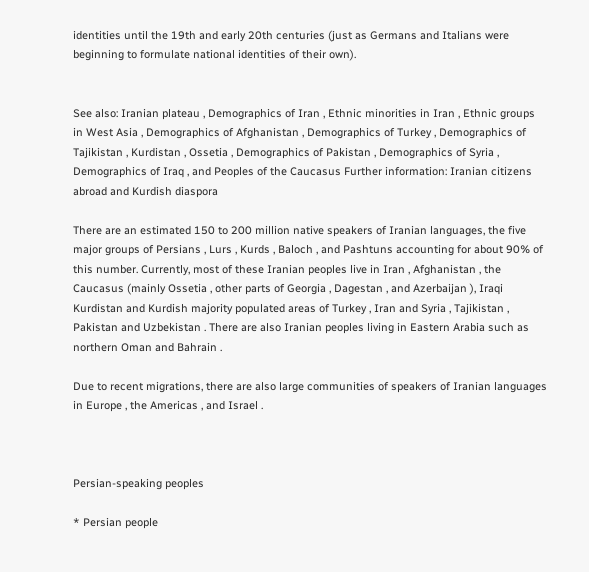identities until the 19th and early 20th centuries (just as Germans and Italians were beginning to formulate national identities of their own).


See also: Iranian plateau , Demographics of Iran , Ethnic minorities in Iran , Ethnic groups in West Asia , Demographics of Afghanistan , Demographics of Turkey , Demographics of Tajikistan , Kurdistan , Ossetia , Demographics of Pakistan , Demographics of Syria , Demographics of Iraq , and Peoples of the Caucasus Further information: Iranian citizens abroad and Kurdish diaspora

There are an estimated 150 to 200 million native speakers of Iranian languages, the five major groups of Persians , Lurs , Kurds , Baloch , and Pashtuns accounting for about 90% of this number. Currently, most of these Iranian peoples live in Iran , Afghanistan , the Caucasus (mainly Ossetia , other parts of Georgia , Dagestan , and Azerbaijan ), Iraqi Kurdistan and Kurdish majority populated areas of Turkey , Iran and Syria , Tajikistan , Pakistan and Uzbekistan . There are also Iranian peoples living in Eastern Arabia such as northern Oman and Bahrain .

Due to recent migrations, there are also large communities of speakers of Iranian languages in Europe , the Americas , and Israel .



Persian-speaking peoples

* Persian people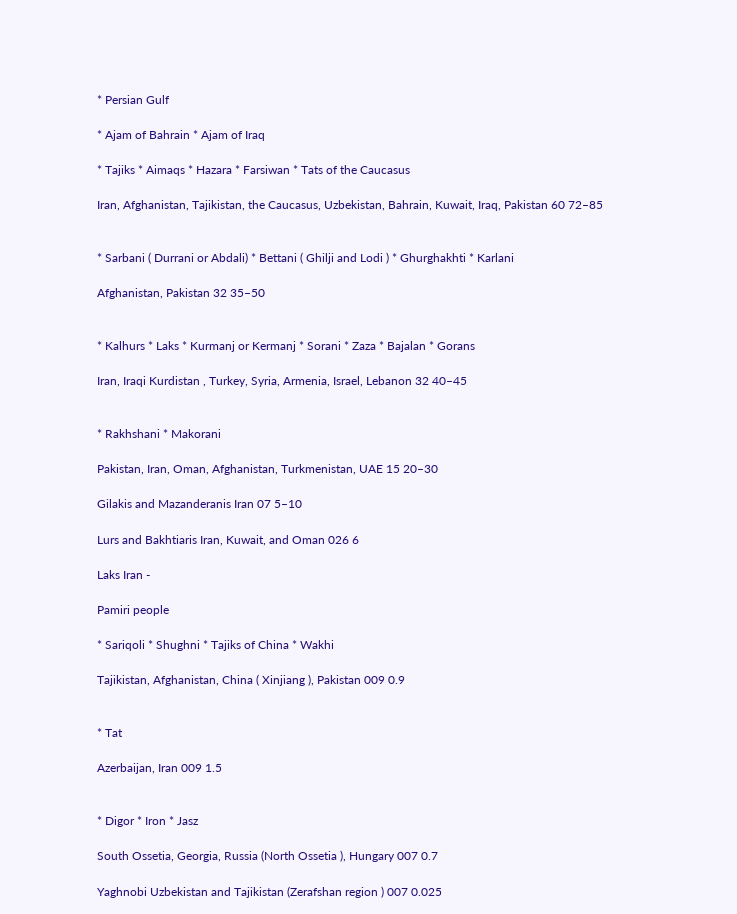* Persian Gulf

* Ajam of Bahrain * Ajam of Iraq

* Tajiks * Aimaqs * Hazara * Farsiwan * Tats of the Caucasus

Iran, Afghanistan, Tajikistan, the Caucasus, Uzbekistan, Bahrain, Kuwait, Iraq, Pakistan 60 72–85


* Sarbani ( Durrani or Abdali) * Bettani ( Ghilji and Lodi ) * Ghurghakhti * Karlani

Afghanistan, Pakistan 32 35–50


* Kalhurs * Laks * Kurmanj or Kermanj * Sorani * Zaza * Bajalan * Gorans

Iran, Iraqi Kurdistan , Turkey, Syria, Armenia, Israel, Lebanon 32 40–45


* Rakhshani * Makorani

Pakistan, Iran, Oman, Afghanistan, Turkmenistan, UAE 15 20–30

Gilakis and Mazanderanis Iran 07 5–10

Lurs and Bakhtiaris Iran, Kuwait, and Oman 026 6

Laks Iran -

Pamiri people

* Sariqoli * Shughni * Tajiks of China * Wakhi

Tajikistan, Afghanistan, China ( Xinjiang ), Pakistan 009 0.9


* Tat

Azerbaijan, Iran 009 1.5


* Digor * Iron * Jasz

South Ossetia, Georgia, Russia (North Ossetia ), Hungary 007 0.7

Yaghnobi Uzbekistan and Tajikistan (Zerafshan region ) 007 0.025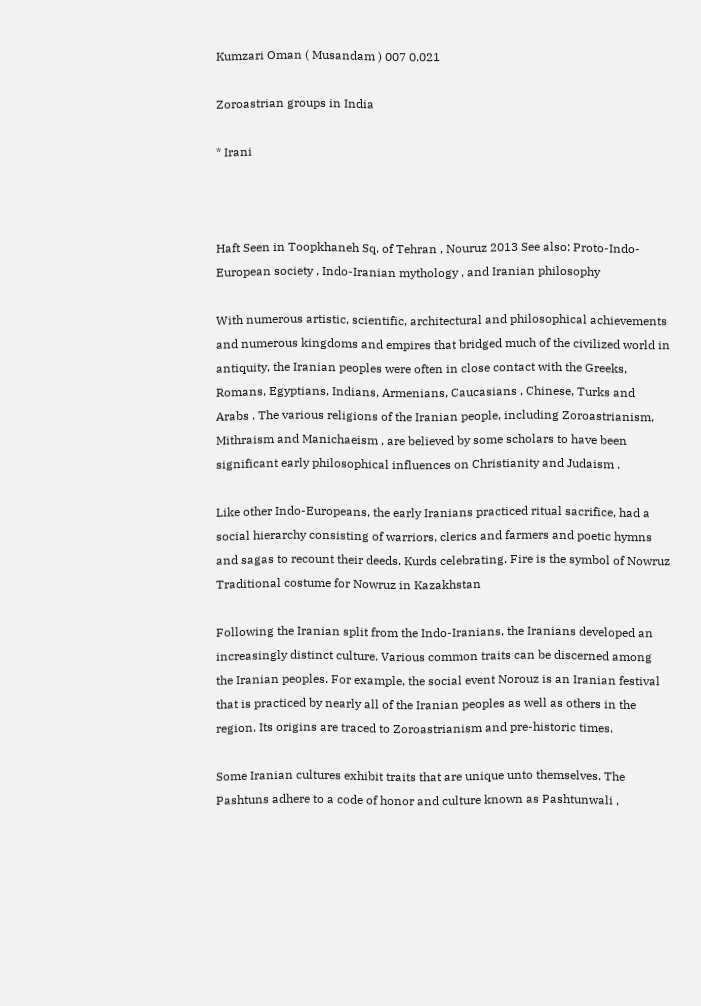Kumzari Oman ( Musandam ) 007 0.021

Zoroastrian groups in India

* Irani



Haft Seen in Toopkhaneh Sq. of Tehran , Nouruz 2013 See also: Proto-Indo-European society , Indo-Iranian mythology , and Iranian philosophy

With numerous artistic, scientific, architectural and philosophical achievements and numerous kingdoms and empires that bridged much of the civilized world in antiquity, the Iranian peoples were often in close contact with the Greeks, Romans, Egyptians, Indians, Armenians, Caucasians , Chinese, Turks and Arabs . The various religions of the Iranian people, including Zoroastrianism, Mithraism and Manichaeism , are believed by some scholars to have been significant early philosophical influences on Christianity and Judaism .

Like other Indo-Europeans, the early Iranians practiced ritual sacrifice, had a social hierarchy consisting of warriors, clerics and farmers and poetic hymns and sagas to recount their deeds. Kurds celebrating. Fire is the symbol of Nowruz Traditional costume for Nowruz in Kazakhstan

Following the Iranian split from the Indo-Iranians, the Iranians developed an increasingly distinct culture. Various common traits can be discerned among the Iranian peoples. For example, the social event Norouz is an Iranian festival that is practiced by nearly all of the Iranian peoples as well as others in the region. Its origins are traced to Zoroastrianism and pre-historic times.

Some Iranian cultures exhibit traits that are unique unto themselves. The Pashtuns adhere to a code of honor and culture known as Pashtunwali ,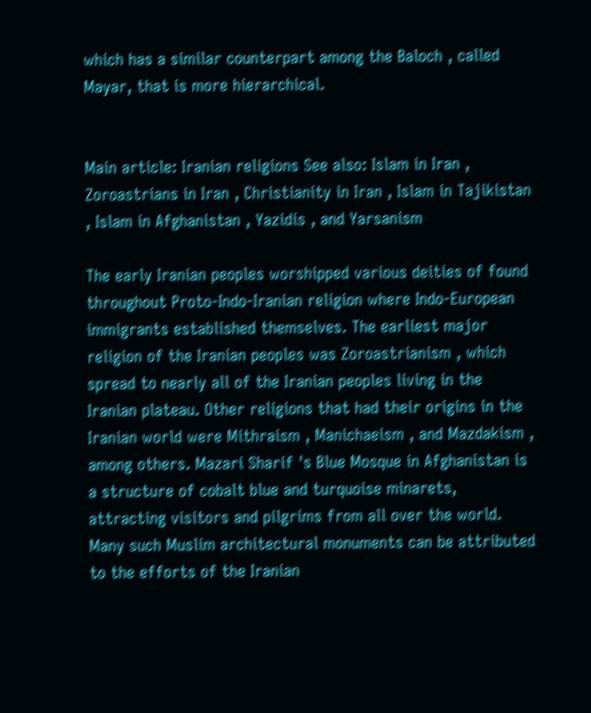which has a similar counterpart among the Baloch , called Mayar, that is more hierarchical.


Main article: Iranian religions See also: Islam in Iran , Zoroastrians in Iran , Christianity in Iran , Islam in Tajikistan , Islam in Afghanistan , Yazidis , and Yarsanism

The early Iranian peoples worshipped various deities of found throughout Proto-Indo-Iranian religion where Indo-European immigrants established themselves. The earliest major religion of the Iranian peoples was Zoroastrianism , which spread to nearly all of the Iranian peoples living in the Iranian plateau. Other religions that had their origins in the Iranian world were Mithraism , Manichaeism , and Mazdakism , among others. Mazari Sharif 's Blue Mosque in Afghanistan is a structure of cobalt blue and turquoise minarets, attracting visitors and pilgrims from all over the world. Many such Muslim architectural monuments can be attributed to the efforts of the Iranian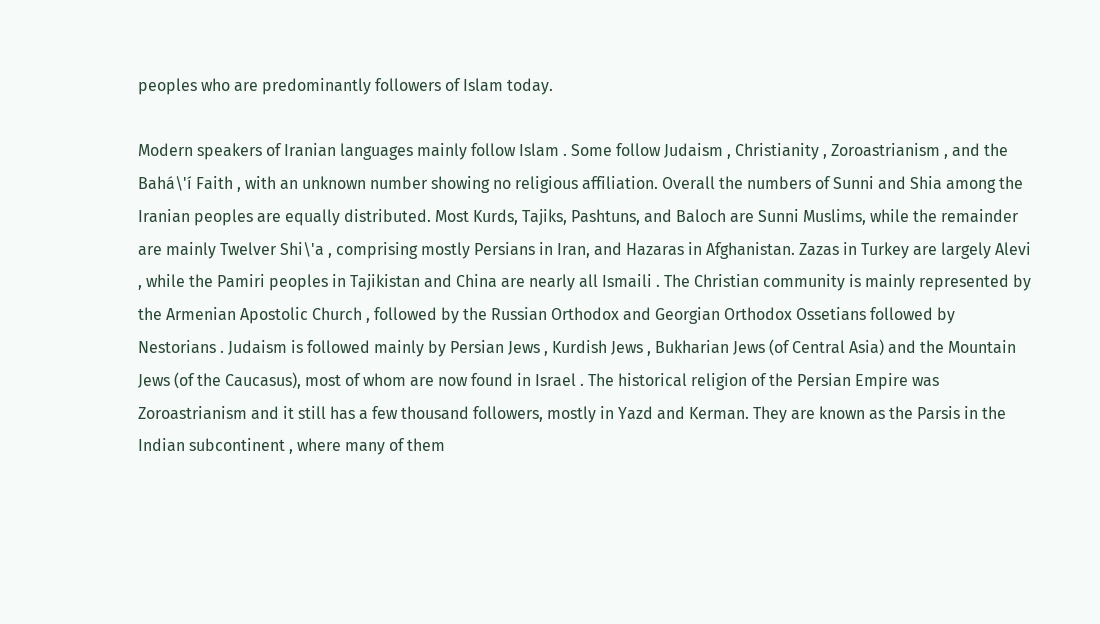peoples who are predominantly followers of Islam today.

Modern speakers of Iranian languages mainly follow Islam . Some follow Judaism , Christianity , Zoroastrianism , and the Bahá\'í Faith , with an unknown number showing no religious affiliation. Overall the numbers of Sunni and Shia among the Iranian peoples are equally distributed. Most Kurds, Tajiks, Pashtuns, and Baloch are Sunni Muslims, while the remainder are mainly Twelver Shi\'a , comprising mostly Persians in Iran, and Hazaras in Afghanistan. Zazas in Turkey are largely Alevi , while the Pamiri peoples in Tajikistan and China are nearly all Ismaili . The Christian community is mainly represented by the Armenian Apostolic Church , followed by the Russian Orthodox and Georgian Orthodox Ossetians followed by Nestorians . Judaism is followed mainly by Persian Jews , Kurdish Jews , Bukharian Jews (of Central Asia) and the Mountain Jews (of the Caucasus), most of whom are now found in Israel . The historical religion of the Persian Empire was Zoroastrianism and it still has a few thousand followers, mostly in Yazd and Kerman. They are known as the Parsis in the Indian subcontinent , where many of them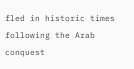fled in historic times following the Arab conquest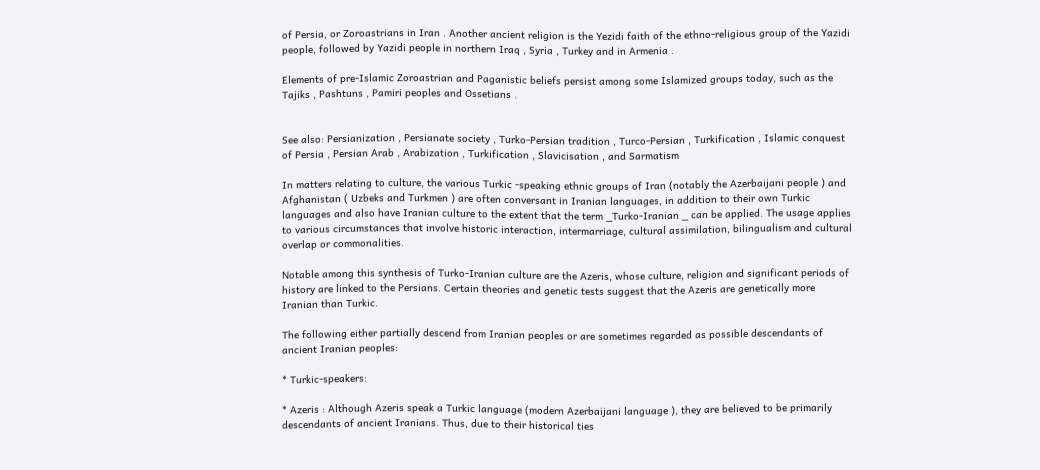of Persia, or Zoroastrians in Iran . Another ancient religion is the Yezidi faith of the ethno-religious group of the Yazidi people, followed by Yazidi people in northern Iraq , Syria , Turkey and in Armenia .

Elements of pre-Islamic Zoroastrian and Paganistic beliefs persist among some Islamized groups today, such as the Tajiks , Pashtuns , Pamiri peoples and Ossetians .


See also: Persianization , Persianate society , Turko-Persian tradition , Turco-Persian , Turkification , Islamic conquest of Persia , Persian Arab , Arabization , Turkification , Slavicisation , and Sarmatism

In matters relating to culture, the various Turkic -speaking ethnic groups of Iran (notably the Azerbaijani people ) and Afghanistan ( Uzbeks and Turkmen ) are often conversant in Iranian languages, in addition to their own Turkic languages and also have Iranian culture to the extent that the term _Turko-Iranian _ can be applied. The usage applies to various circumstances that involve historic interaction, intermarriage, cultural assimilation, bilingualism and cultural overlap or commonalities.

Notable among this synthesis of Turko-Iranian culture are the Azeris, whose culture, religion and significant periods of history are linked to the Persians. Certain theories and genetic tests suggest that the Azeris are genetically more Iranian than Turkic.

The following either partially descend from Iranian peoples or are sometimes regarded as possible descendants of ancient Iranian peoples:

* Turkic-speakers:

* Azeris : Although Azeris speak a Turkic language (modern Azerbaijani language ), they are believed to be primarily descendants of ancient Iranians. Thus, due to their historical ties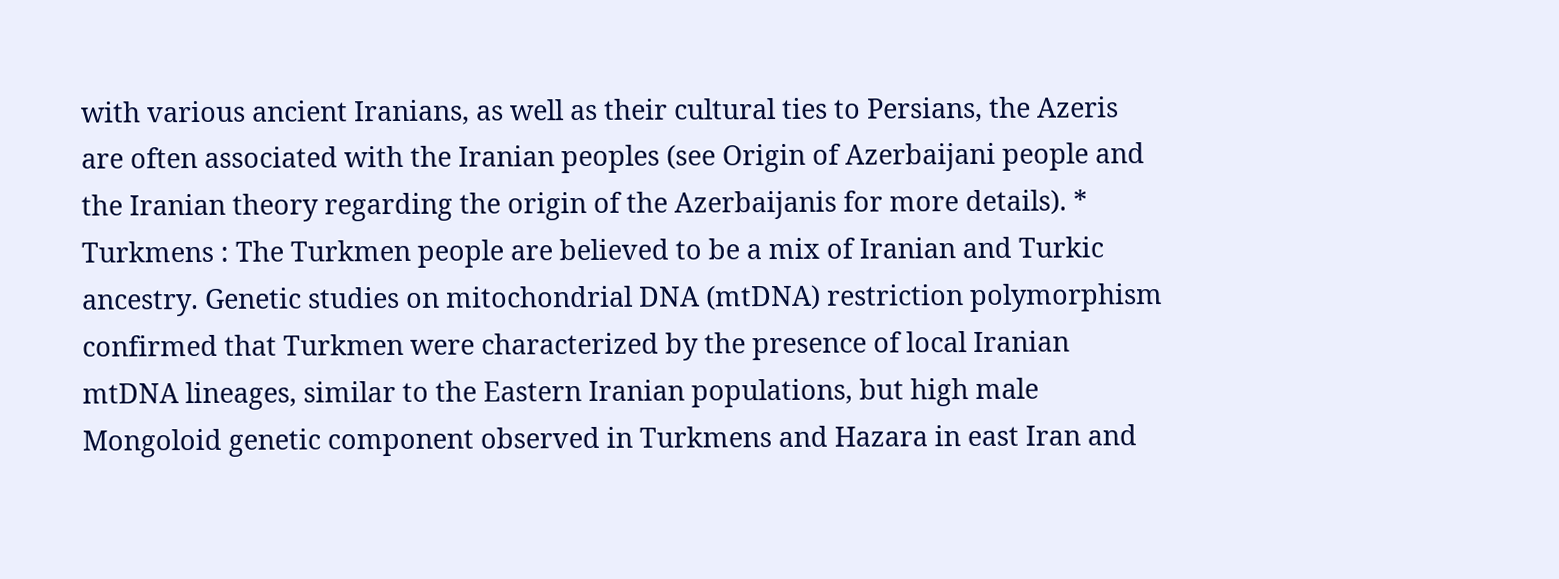with various ancient Iranians, as well as their cultural ties to Persians, the Azeris are often associated with the Iranian peoples (see Origin of Azerbaijani people and the Iranian theory regarding the origin of the Azerbaijanis for more details). * Turkmens : The Turkmen people are believed to be a mix of Iranian and Turkic ancestry. Genetic studies on mitochondrial DNA (mtDNA) restriction polymorphism confirmed that Turkmen were characterized by the presence of local Iranian mtDNA lineages, similar to the Eastern Iranian populations, but high male Mongoloid genetic component observed in Turkmens and Hazara in east Iran and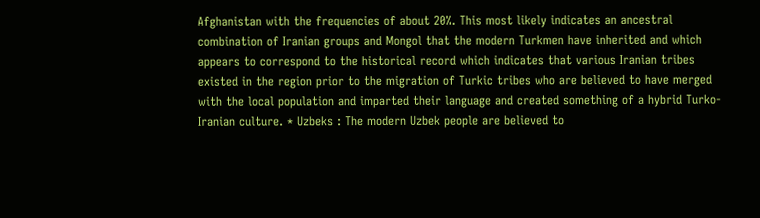Afghanistan with the frequencies of about 20%. This most likely indicates an ancestral combination of Iranian groups and Mongol that the modern Turkmen have inherited and which appears to correspond to the historical record which indicates that various Iranian tribes existed in the region prior to the migration of Turkic tribes who are believed to have merged with the local population and imparted their language and created something of a hybrid Turko-Iranian culture. * Uzbeks : The modern Uzbek people are believed to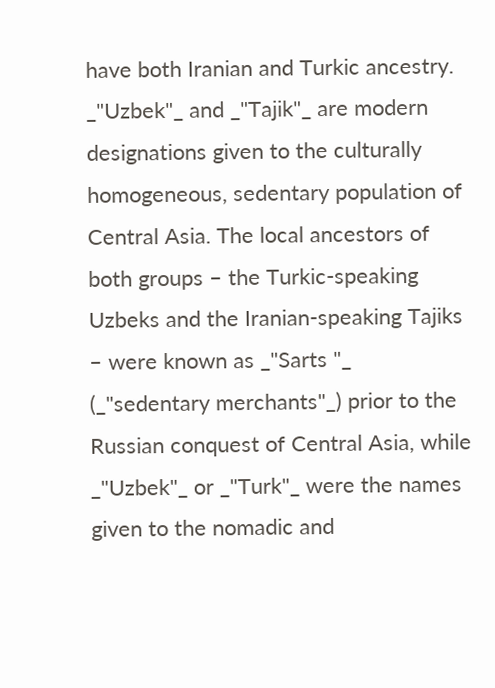have both Iranian and Turkic ancestry. _"Uzbek"_ and _"Tajik"_ are modern designations given to the culturally homogeneous, sedentary population of Central Asia. The local ancestors of both groups – the Turkic-speaking Uzbeks and the Iranian-speaking Tajiks – were known as _"Sarts "_ (_"sedentary merchants"_) prior to the Russian conquest of Central Asia, while _"Uzbek"_ or _"Turk"_ were the names given to the nomadic and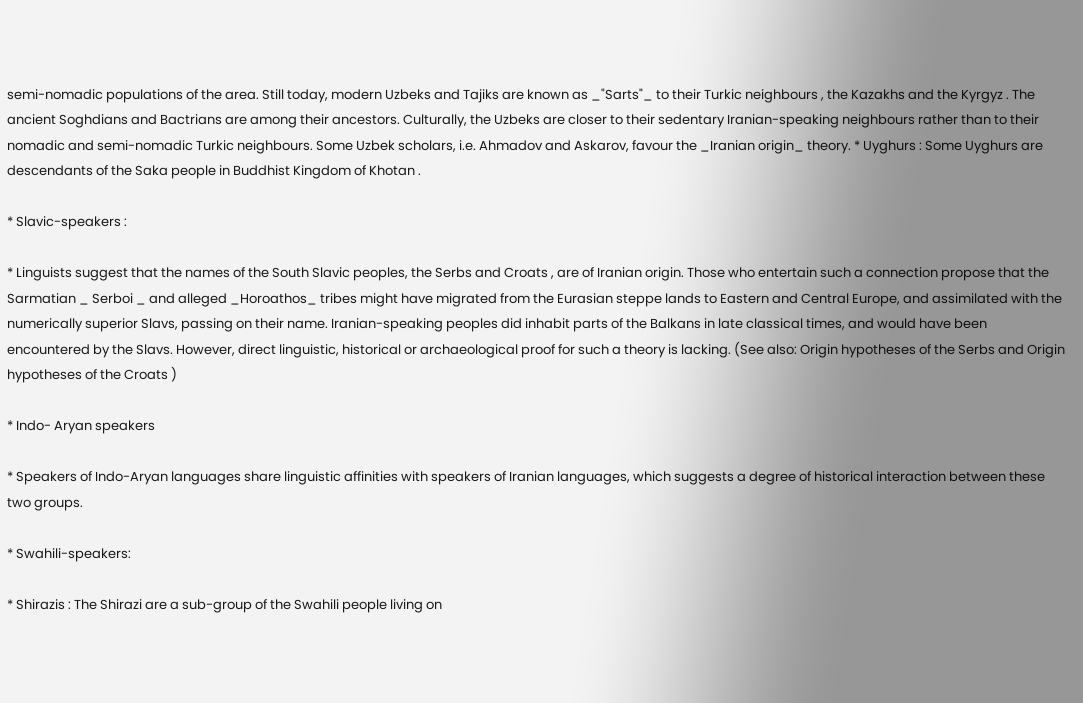semi-nomadic populations of the area. Still today, modern Uzbeks and Tajiks are known as _"Sarts"_ to their Turkic neighbours , the Kazakhs and the Kyrgyz . The ancient Soghdians and Bactrians are among their ancestors. Culturally, the Uzbeks are closer to their sedentary Iranian-speaking neighbours rather than to their nomadic and semi-nomadic Turkic neighbours. Some Uzbek scholars, i.e. Ahmadov and Askarov, favour the _Iranian origin_ theory. * Uyghurs : Some Uyghurs are descendants of the Saka people in Buddhist Kingdom of Khotan .

* Slavic-speakers :

* Linguists suggest that the names of the South Slavic peoples, the Serbs and Croats , are of Iranian origin. Those who entertain such a connection propose that the Sarmatian _ Serboi _ and alleged _Horoathos_ tribes might have migrated from the Eurasian steppe lands to Eastern and Central Europe, and assimilated with the numerically superior Slavs, passing on their name. Iranian-speaking peoples did inhabit parts of the Balkans in late classical times, and would have been encountered by the Slavs. However, direct linguistic, historical or archaeological proof for such a theory is lacking. (See also: Origin hypotheses of the Serbs and Origin hypotheses of the Croats )

* Indo- Aryan speakers

* Speakers of Indo-Aryan languages share linguistic affinities with speakers of Iranian languages, which suggests a degree of historical interaction between these two groups.

* Swahili-speakers:

* Shirazis : The Shirazi are a sub-group of the Swahili people living on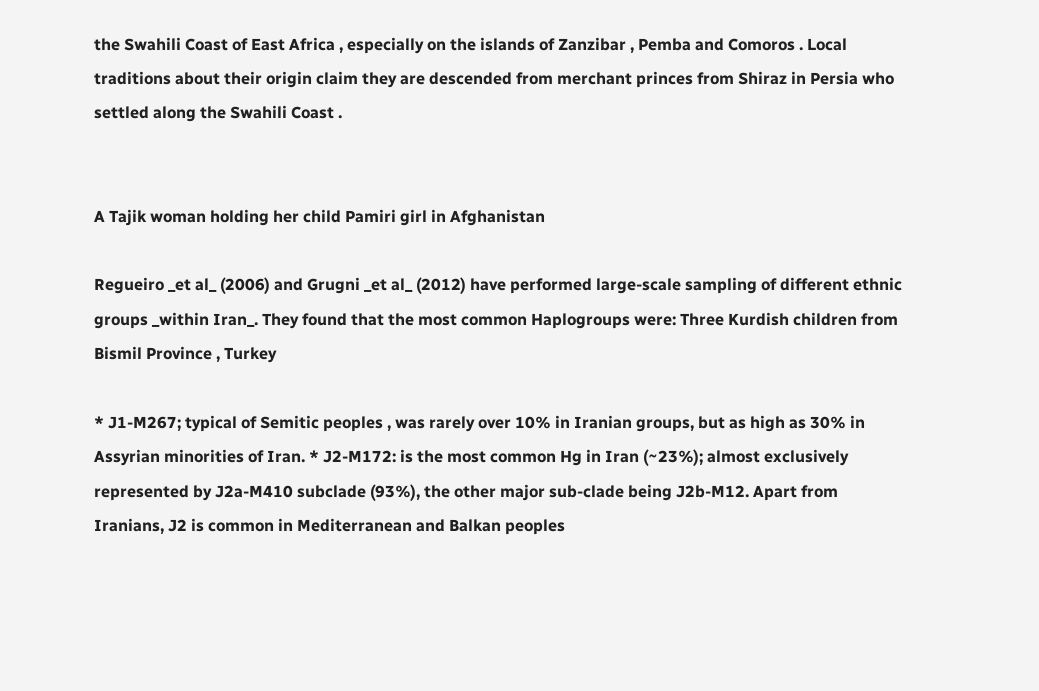the Swahili Coast of East Africa , especially on the islands of Zanzibar , Pemba and Comoros . Local traditions about their origin claim they are descended from merchant princes from Shiraz in Persia who settled along the Swahili Coast .


A Tajik woman holding her child Pamiri girl in Afghanistan

Regueiro _et al_ (2006) and Grugni _et al_ (2012) have performed large-scale sampling of different ethnic groups _within Iran_. They found that the most common Haplogroups were: Three Kurdish children from Bismil Province , Turkey

* J1-M267; typical of Semitic peoples , was rarely over 10% in Iranian groups, but as high as 30% in Assyrian minorities of Iran. * J2-M172: is the most common Hg in Iran (~23%); almost exclusively represented by J2a-M410 subclade (93%), the other major sub-clade being J2b-M12. Apart from Iranians, J2 is common in Mediterranean and Balkan peoples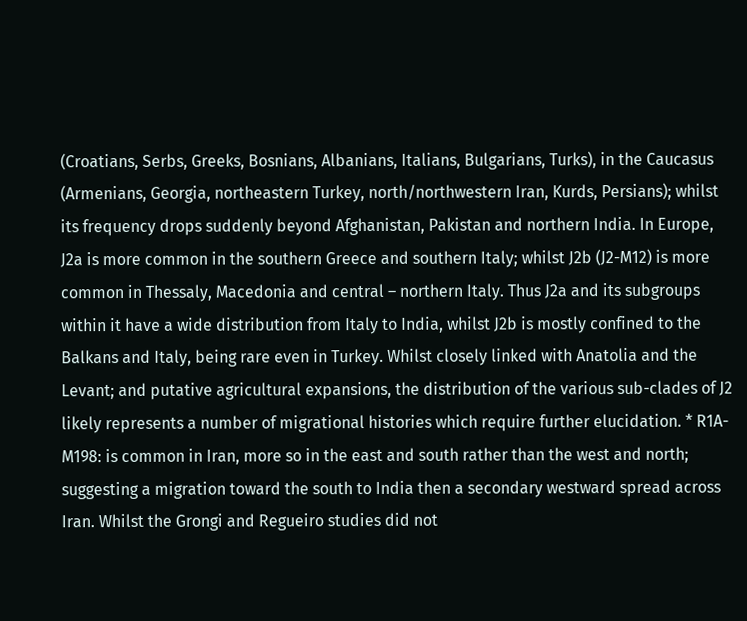(Croatians, Serbs, Greeks, Bosnians, Albanians, Italians, Bulgarians, Turks), in the Caucasus (Armenians, Georgia, northeastern Turkey, north/northwestern Iran, Kurds, Persians); whilst its frequency drops suddenly beyond Afghanistan, Pakistan and northern India. In Europe, J2a is more common in the southern Greece and southern Italy; whilst J2b (J2-M12) is more common in Thessaly, Macedonia and central – northern Italy. Thus J2a and its subgroups within it have a wide distribution from Italy to India, whilst J2b is mostly confined to the Balkans and Italy, being rare even in Turkey. Whilst closely linked with Anatolia and the Levant; and putative agricultural expansions, the distribution of the various sub-clades of J2 likely represents a number of migrational histories which require further elucidation. * R1A-M198: is common in Iran, more so in the east and south rather than the west and north; suggesting a migration toward the south to India then a secondary westward spread across Iran. Whilst the Grongi and Regueiro studies did not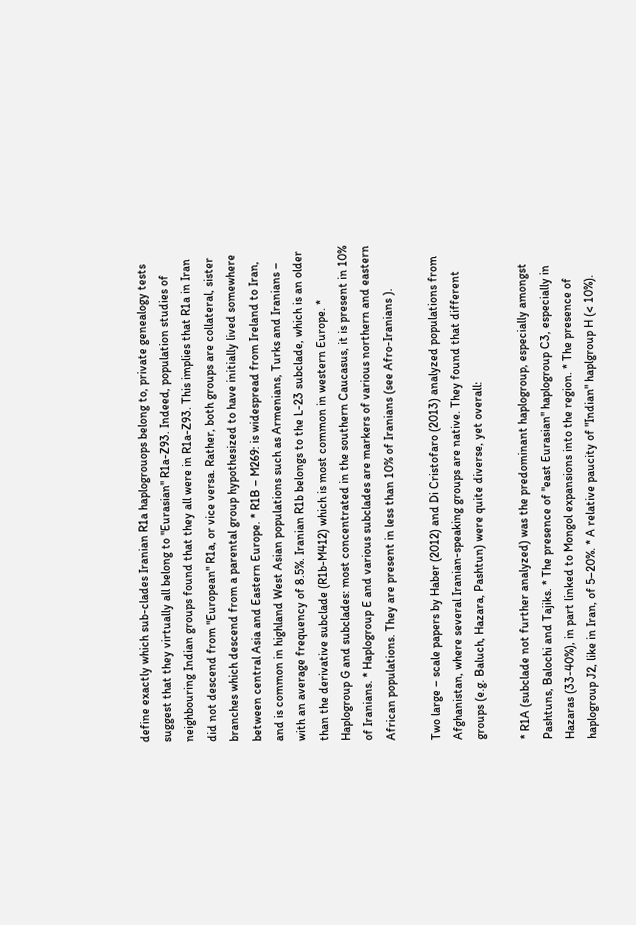define exactly which sub-clades Iranian R1a haplogrouops belong to, private genealogy tests suggest that they virtually all belong to "Eurasian" R1a-Z93. Indeed, population studies of neighbouring Indian groups found that they all were in R1a-Z93. This implies that R1a in Iran did not descend from "European" R1a, or vice versa. Rather, both groups are collateral, sister branches which descend from a parental group hypothesized to have initially lived somewhere between central Asia and Eastern Europe. * R1B – M269: is widespread from Ireland to Iran, and is common in highland West Asian populations such as Armenians, Turks and Iranians – with an average frequency of 8.5%. Iranian R1b belongs to the L-23 subclade, which is an older than the derivative subclade (R1b-M412) which is most common in western Europe. * Haplogroup G and subclades: most concentrated in the southern Caucasus, it is present in 10% of Iranians. * Haplogroup E and various subclades are markers of various northern and eastern African populations. They are present in less than 10% of Iranians (see Afro-Iranians ).

Two large – scale papers by Haber (2012) and Di Cristofaro (2013) analyzed populations from Afghanistan, where several Iranian-speaking groups are native. They found that different groups (e.g. Baluch, Hazara, Pashtun) were quite diverse, yet overall:

* R1A (subclade not further analyzed) was the predominant haplogroup, especially amongst Pashtuns, Balochi and Tajiks. * The presence of "east Eurasian" haplogroup C3, especially in Hazaras (33-40%), in part linked to Mongol expansions into the region. * The presence of haplogroup J2, like in Iran, of 5–20%. * A relative paucity of "Indian" haplgroup H (< 10%).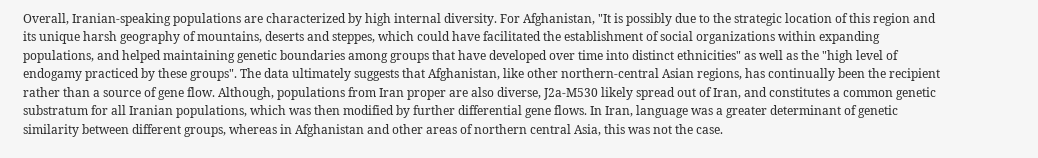Overall, Iranian-speaking populations are characterized by high internal diversity. For Afghanistan, "It is possibly due to the strategic location of this region and its unique harsh geography of mountains, deserts and steppes, which could have facilitated the establishment of social organizations within expanding populations, and helped maintaining genetic boundaries among groups that have developed over time into distinct ethnicities" as well as the "high level of endogamy practiced by these groups". The data ultimately suggests that Afghanistan, like other northern-central Asian regions, has continually been the recipient rather than a source of gene flow. Although, populations from Iran proper are also diverse, J2a-M530 likely spread out of Iran, and constitutes a common genetic substratum for all Iranian populations, which was then modified by further differential gene flows. In Iran, language was a greater determinant of genetic similarity between different groups, whereas in Afghanistan and other areas of northern central Asia, this was not the case.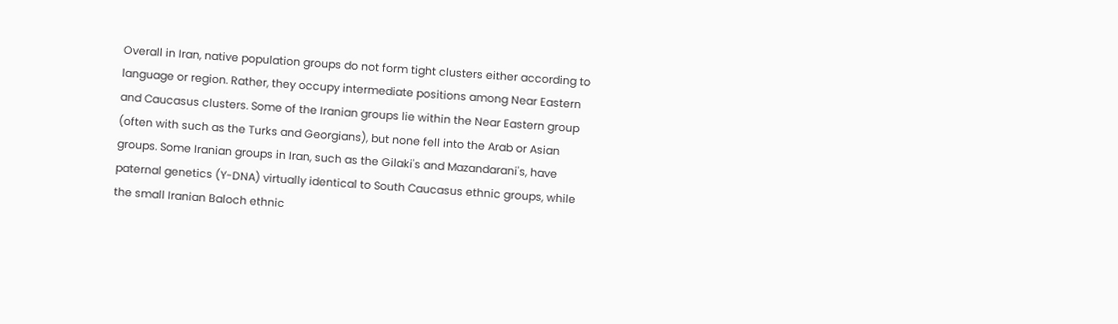Overall in Iran, native population groups do not form tight clusters either according to language or region. Rather, they occupy intermediate positions among Near Eastern and Caucasus clusters. Some of the Iranian groups lie within the Near Eastern group (often with such as the Turks and Georgians), but none fell into the Arab or Asian groups. Some Iranian groups in Iran, such as the Gilaki's and Mazandarani's, have paternal genetics (Y-DNA) virtually identical to South Caucasus ethnic groups, while the small Iranian Baloch ethnic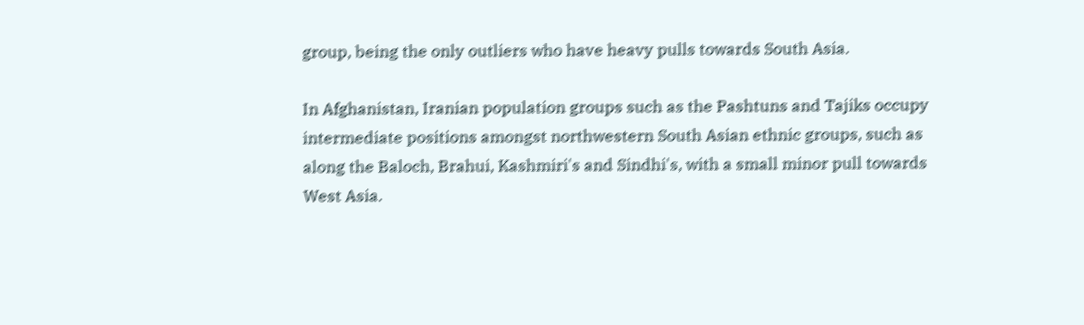group, being the only outliers who have heavy pulls towards South Asia.

In Afghanistan, Iranian population groups such as the Pashtuns and Tajiks occupy intermediate positions amongst northwestern South Asian ethnic groups, such as along the Baloch, Brahui, Kashmiri's and Sindhi's, with a small minor pull towards West Asia.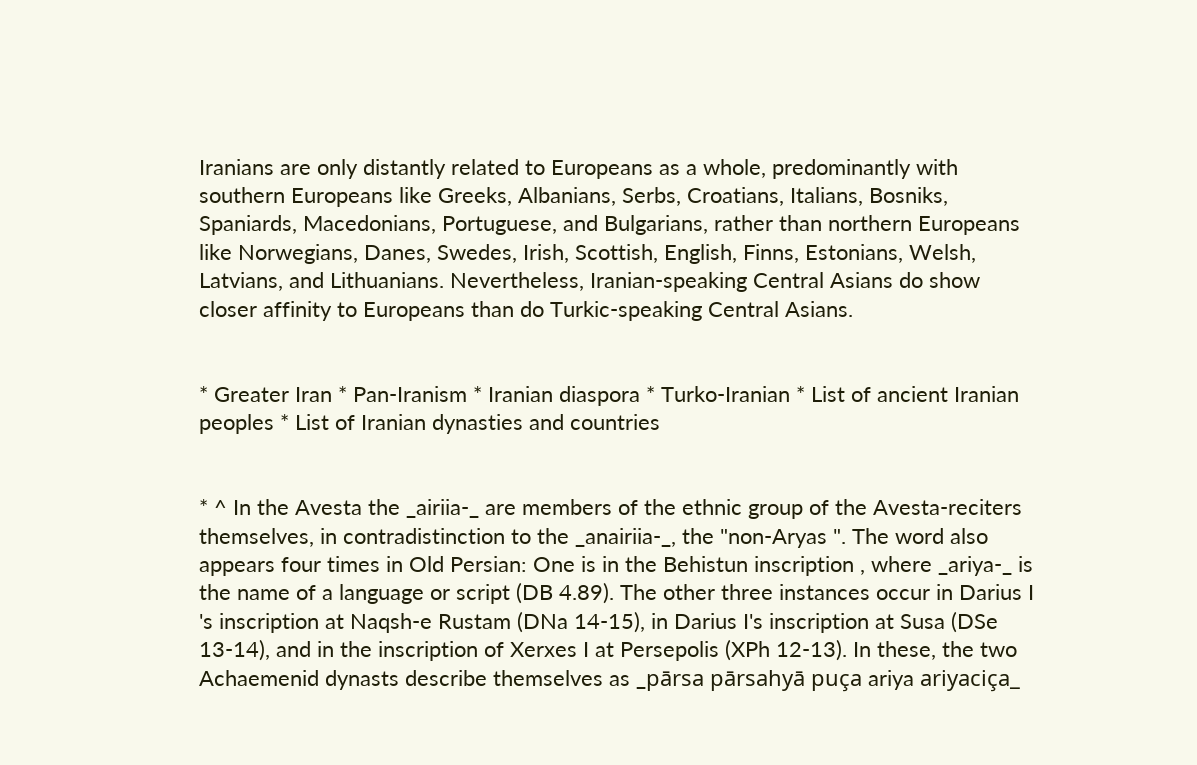Iranians are only distantly related to Europeans as a whole, predominantly with southern Europeans like Greeks, Albanians, Serbs, Croatians, Italians, Bosniks, Spaniards, Macedonians, Portuguese, and Bulgarians, rather than northern Europeans like Norwegians, Danes, Swedes, Irish, Scottish, English, Finns, Estonians, Welsh, Latvians, and Lithuanians. Nevertheless, Iranian-speaking Central Asians do show closer affinity to Europeans than do Turkic-speaking Central Asians.


* Greater Iran * Pan-Iranism * Iranian diaspora * Turko-Iranian * List of ancient Iranian peoples * List of Iranian dynasties and countries


* ^ In the Avesta the _airiia-_ are members of the ethnic group of the Avesta-reciters themselves, in contradistinction to the _anairiia-_, the "non-Aryas ". The word also appears four times in Old Persian: One is in the Behistun inscription , where _ariya-_ is the name of a language or script (DB 4.89). The other three instances occur in Darius I 's inscription at Naqsh-e Rustam (DNa 14-15), in Darius I's inscription at Susa (DSe 13-14), and in the inscription of Xerxes I at Persepolis (XPh 12-13). In these, the two Achaemenid dynasts describe themselves as _pārsa pārsahyā puça ariya ariyaciça_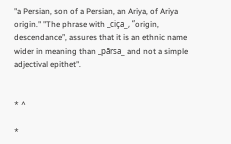"a Persian, son of a Persian, an Ariya, of Ariya origin." "The phrase with _ciça_, “origin, descendance”, assures that it is an ethnic name wider in meaning than _pārsa_ and not a simple adjectival epithet".


* ^

*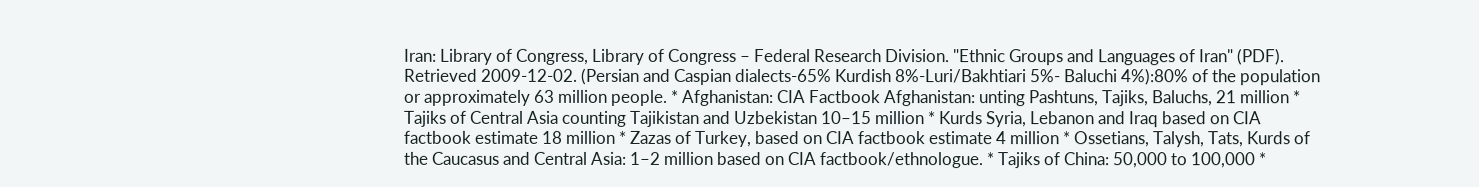Iran: Library of Congress, Library of Congress – Federal Research Division. "Ethnic Groups and Languages of Iran" (PDF). Retrieved 2009-12-02. (Persian and Caspian dialects-65% Kurdish 8%-Luri/Bakhtiari 5%- Baluchi 4%):80% of the population or approximately 63 million people. * Afghanistan: CIA Factbook Afghanistan: unting Pashtuns, Tajiks, Baluchs, 21 million * Tajiks of Central Asia counting Tajikistan and Uzbekistan 10–15 million * Kurds Syria, Lebanon and Iraq based on CIA factbook estimate 18 million * Zazas of Turkey, based on CIA factbook estimate 4 million * Ossetians, Talysh, Tats, Kurds of the Caucasus and Central Asia: 1–2 million based on CIA factbook/ethnologue. * Tajiks of China: 50,000 to 100,000 *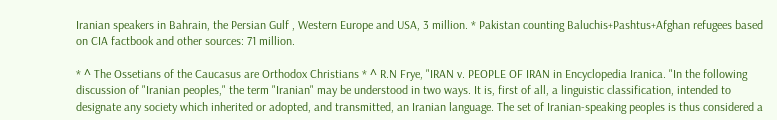Iranian speakers in Bahrain, the Persian Gulf , Western Europe and USA, 3 million. * Pakistan counting Baluchis+Pashtus+Afghan refugees based on CIA factbook and other sources: 71 million.

* ^ The Ossetians of the Caucasus are Orthodox Christians * ^ R.N Frye, "IRAN v. PEOPLE OF IRAN in Encyclopedia Iranica. "In the following discussion of "Iranian peoples," the term "Iranian" may be understood in two ways. It is, first of all, a linguistic classification, intended to designate any society which inherited or adopted, and transmitted, an Iranian language. The set of Iranian-speaking peoples is thus considered a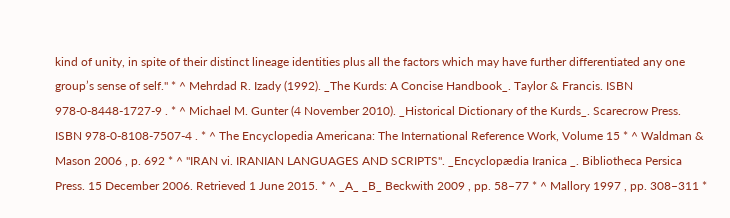kind of unity, in spite of their distinct lineage identities plus all the factors which may have further differentiated any one group’s sense of self." * ^ Mehrdad R. Izady (1992). _The Kurds: A Concise Handbook_. Taylor & Francis. ISBN 978-0-8448-1727-9 . * ^ Michael M. Gunter (4 November 2010). _Historical Dictionary of the Kurds_. Scarecrow Press. ISBN 978-0-8108-7507-4 . * ^ The Encyclopedia Americana: The International Reference Work, Volume 15 * ^ Waldman & Mason 2006 , p. 692 * ^ "IRAN vi. IRANIAN LANGUAGES AND SCRIPTS". _Encyclopædia Iranica _. Bibliotheca Persica Press. 15 December 2006. Retrieved 1 June 2015. * ^ _A_ _B_ Beckwith 2009 , pp. 58–77 * ^ Mallory 1997 , pp. 308–311 *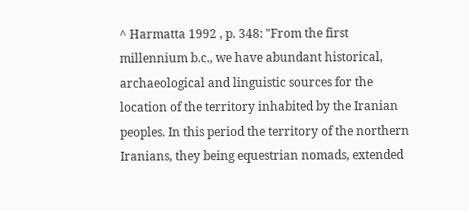^ Harmatta 1992 , p. 348: "From the first millennium b.c., we have abundant historical, archaeological and linguistic sources for the location of the territory inhabited by the Iranian peoples. In this period the territory of the northern Iranians, they being equestrian nomads, extended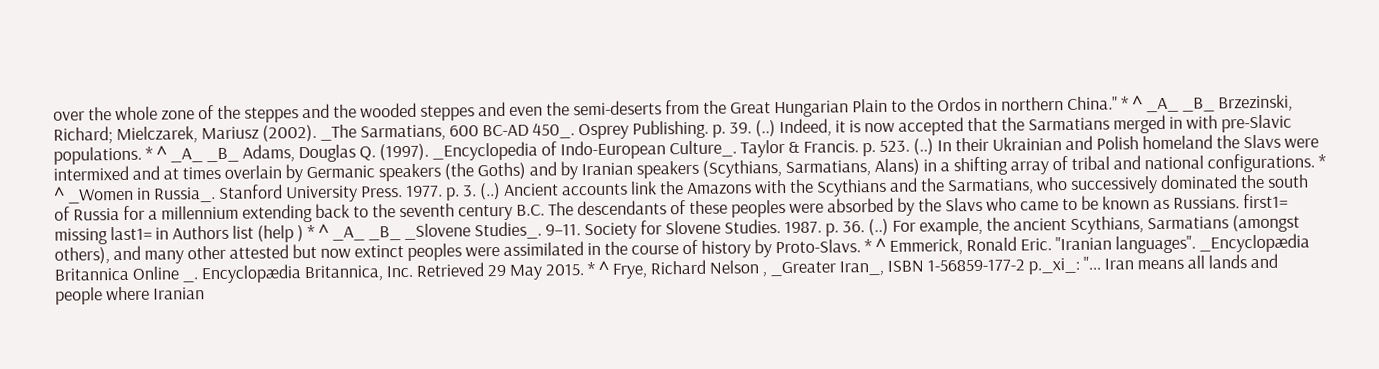over the whole zone of the steppes and the wooded steppes and even the semi-deserts from the Great Hungarian Plain to the Ordos in northern China." * ^ _A_ _B_ Brzezinski, Richard; Mielczarek, Mariusz (2002). _The Sarmatians, 600 BC-AD 450_. Osprey Publishing. p. 39. (..) Indeed, it is now accepted that the Sarmatians merged in with pre-Slavic populations. * ^ _A_ _B_ Adams, Douglas Q. (1997). _Encyclopedia of Indo-European Culture_. Taylor & Francis. p. 523. (..) In their Ukrainian and Polish homeland the Slavs were intermixed and at times overlain by Germanic speakers (the Goths) and by Iranian speakers (Scythians, Sarmatians, Alans) in a shifting array of tribal and national configurations. * ^ _Women in Russia_. Stanford University Press. 1977. p. 3. (..) Ancient accounts link the Amazons with the Scythians and the Sarmatians, who successively dominated the south of Russia for a millennium extending back to the seventh century B.C. The descendants of these peoples were absorbed by the Slavs who came to be known as Russians. first1= missing last1= in Authors list (help ) * ^ _A_ _B_ _Slovene Studies_. 9–11. Society for Slovene Studies. 1987. p. 36. (..) For example, the ancient Scythians, Sarmatians (amongst others), and many other attested but now extinct peoples were assimilated in the course of history by Proto-Slavs. * ^ Emmerick, Ronald Eric. "Iranian languages". _Encyclopædia Britannica Online _. Encyclopædia Britannica, Inc. Retrieved 29 May 2015. * ^ Frye, Richard Nelson , _Greater Iran_, ISBN 1-56859-177-2 p._xi_: "... Iran means all lands and people where Iranian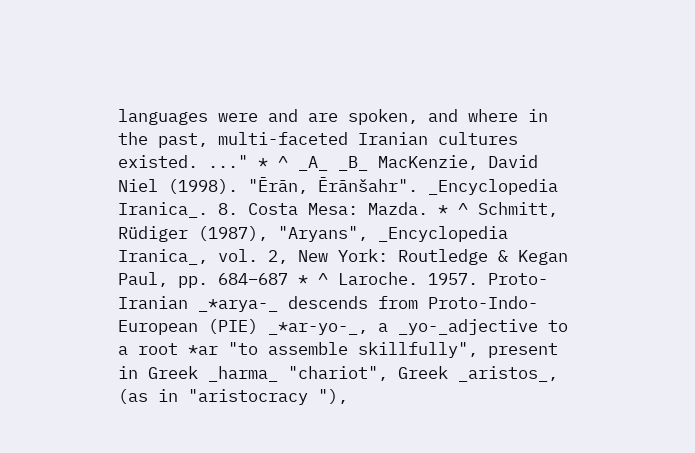languages were and are spoken, and where in the past, multi-faceted Iranian cultures existed. ..." * ^ _A_ _B_ MacKenzie, David Niel (1998). "Ērān, Ērānšahr". _Encyclopedia Iranica_. 8. Costa Mesa: Mazda. * ^ Schmitt, Rüdiger (1987), "Aryans", _Encyclopedia Iranica_, vol. 2, New York: Routledge & Kegan Paul, pp. 684–687 * ^ Laroche. 1957. Proto-Iranian _*arya-_ descends from Proto-Indo-European (PIE) _*ar-yo-_, a _yo-_adjective to a root *ar "to assemble skillfully", present in Greek _harma_ "chariot", Greek _aristos_, (as in "aristocracy "),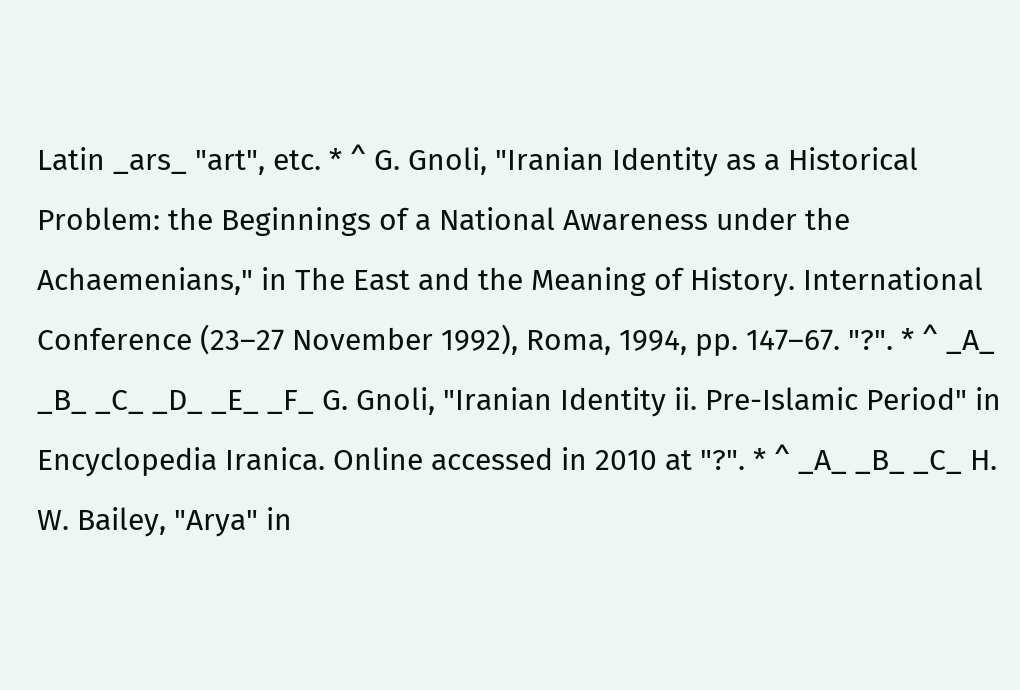Latin _ars_ "art", etc. * ^ G. Gnoli, "Iranian Identity as a Historical Problem: the Beginnings of a National Awareness under the Achaemenians," in The East and the Meaning of History. International Conference (23–27 November 1992), Roma, 1994, pp. 147–67. "?". * ^ _A_ _B_ _C_ _D_ _E_ _F_ G. Gnoli, "Iranian Identity ii. Pre-Islamic Period" in Encyclopedia Iranica. Online accessed in 2010 at "?". * ^ _A_ _B_ _C_ H. W. Bailey, "Arya" in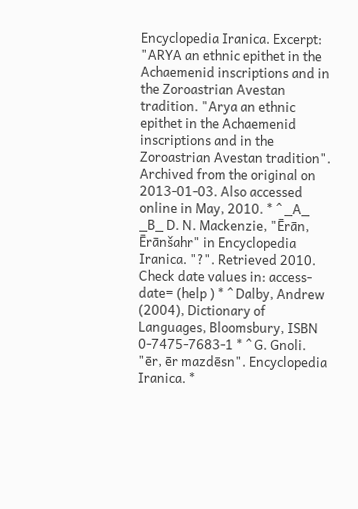Encyclopedia Iranica. Excerpt: "ARYA an ethnic epithet in the Achaemenid inscriptions and in the Zoroastrian Avestan tradition. "Arya an ethnic epithet in the Achaemenid inscriptions and in the Zoroastrian Avestan tradition". Archived from the original on 2013-01-03. Also accessed online in May, 2010. * ^ _A_ _B_ D. N. Mackenzie, "Ērān, Ērānšahr" in Encyclopedia Iranica. "?". Retrieved 2010. Check date values in: access-date= (help ) * ^ Dalby, Andrew (2004), Dictionary of Languages, Bloomsbury, ISBN 0-7475-7683-1 * ^ G. Gnoli. "ēr, ēr mazdēsn". Encyclopedia Iranica. *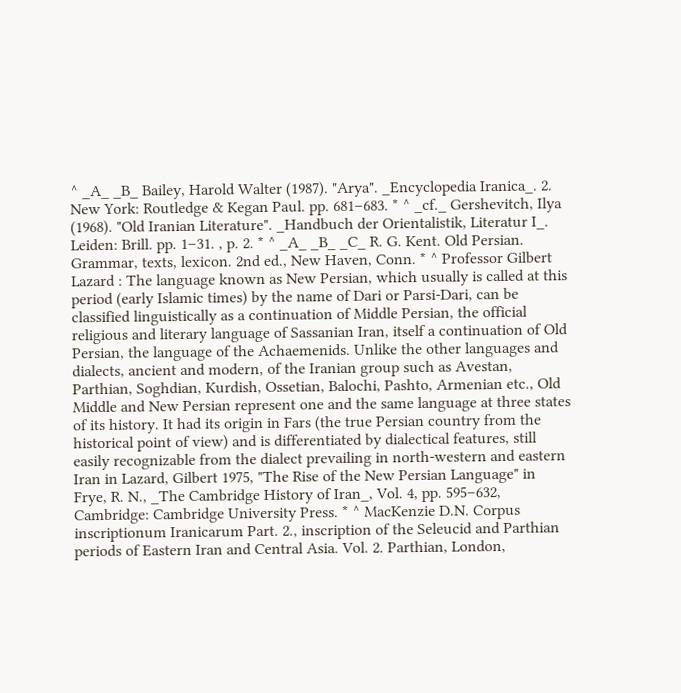^ _A_ _B_ Bailey, Harold Walter (1987). "Arya". _Encyclopedia Iranica_. 2. New York: Routledge & Kegan Paul. pp. 681–683. * ^ _cf._ Gershevitch, Ilya (1968). "Old Iranian Literature". _Handbuch der Orientalistik, Literatur I_. Leiden: Brill. pp. 1–31. , p. 2. * ^ _A_ _B_ _C_ R. G. Kent. Old Persian. Grammar, texts, lexicon. 2nd ed., New Haven, Conn. * ^ Professor Gilbert Lazard : The language known as New Persian, which usually is called at this period (early Islamic times) by the name of Dari or Parsi-Dari, can be classified linguistically as a continuation of Middle Persian, the official religious and literary language of Sassanian Iran, itself a continuation of Old Persian, the language of the Achaemenids. Unlike the other languages and dialects, ancient and modern, of the Iranian group such as Avestan, Parthian, Soghdian, Kurdish, Ossetian, Balochi, Pashto, Armenian etc., Old Middle and New Persian represent one and the same language at three states of its history. It had its origin in Fars (the true Persian country from the historical point of view) and is differentiated by dialectical features, still easily recognizable from the dialect prevailing in north-western and eastern Iran in Lazard, Gilbert 1975, "The Rise of the New Persian Language" in Frye, R. N., _The Cambridge History of Iran_, Vol. 4, pp. 595–632, Cambridge: Cambridge University Press. * ^ MacKenzie D.N. Corpus inscriptionum Iranicarum Part. 2., inscription of the Seleucid and Parthian periods of Eastern Iran and Central Asia. Vol. 2. Parthian, London,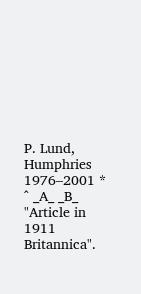P. Lund, Humphries 1976–2001 * ^ _A_ _B_ "Article in 1911 Britannica".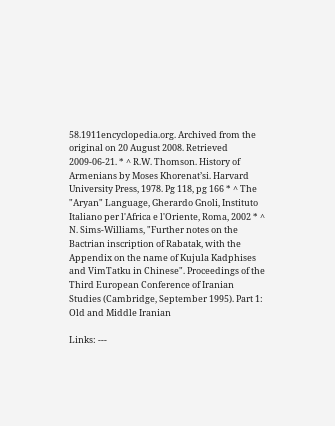58.1911encyclopedia.org. Archived from the original on 20 August 2008. Retrieved 2009-06-21. * ^ R.W. Thomson. History of Armenians by Moses Khorenat’si. Harvard University Press, 1978. Pg 118, pg 166 * ^ The "Aryan" Language, Gherardo Gnoli, Instituto Italiano per l'Africa e l'Oriente, Roma, 2002 * ^ N. Sims-Williams, "Further notes on the Bactrian inscription of Rabatak, with the Appendix on the name of Kujula Kadphises and VimTatku in Chinese". Proceedings of the Third European Conference of Iranian Studies (Cambridge, September 1995). Part 1: Old and Middle Iranian

Links: ---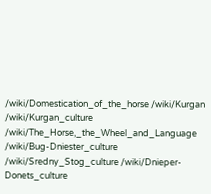/wiki/Domestication_of_the_horse /wiki/Kurgan /wiki/Kurgan_culture /wiki/The_Horse,_the_Wheel_and_Language /wiki/Bug-Dniester_culture /wiki/Sredny_Stog_culture /wiki/Dnieper-Donets_culture